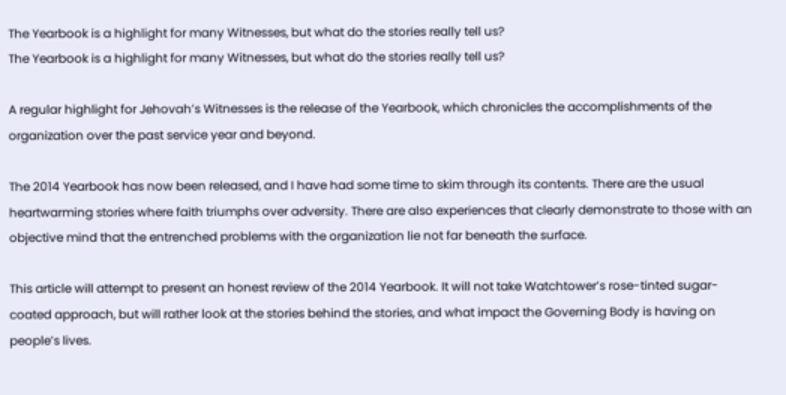The Yearbook is a highlight for many Witnesses, but what do the stories really tell us?
The Yearbook is a highlight for many Witnesses, but what do the stories really tell us?

A regular highlight for Jehovah’s Witnesses is the release of the Yearbook, which chronicles the accomplishments of the organization over the past service year and beyond.

The 2014 Yearbook has now been released, and I have had some time to skim through its contents. There are the usual heartwarming stories where faith triumphs over adversity. There are also experiences that clearly demonstrate to those with an objective mind that the entrenched problems with the organization lie not far beneath the surface.

This article will attempt to present an honest review of the 2014 Yearbook. It will not take Watchtower’s rose-tinted sugar-coated approach, but will rather look at the stories behind the stories, and what impact the Governing Body is having on people’s lives.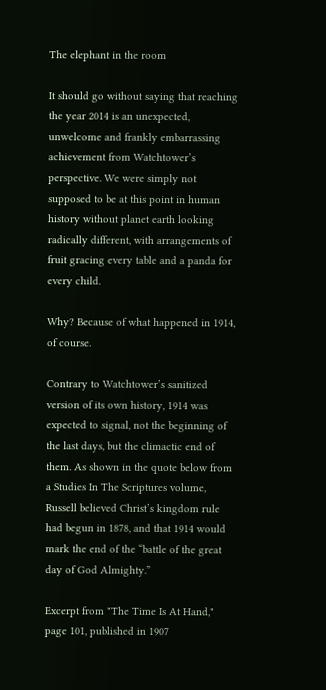The elephant in the room

It should go without saying that reaching the year 2014 is an unexpected, unwelcome and frankly embarrassing achievement from Watchtower’s perspective. We were simply not supposed to be at this point in human history without planet earth looking radically different, with arrangements of fruit gracing every table and a panda for every child.

Why? Because of what happened in 1914, of course.

Contrary to Watchtower’s sanitized version of its own history, 1914 was expected to signal, not the beginning of the last days, but the climactic end of them. As shown in the quote below from a Studies In The Scriptures volume, Russell believed Christ’s kingdom rule had begun in 1878, and that 1914 would mark the end of the “battle of the great day of God Almighty.”

Excerpt from "The Time Is At Hand," page 101, published in 1907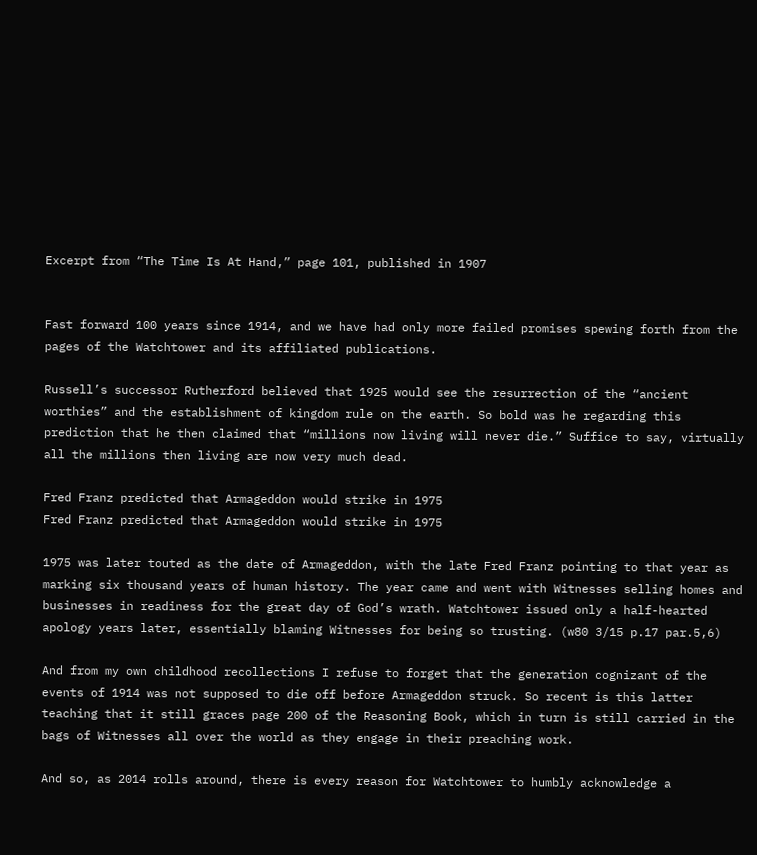Excerpt from “The Time Is At Hand,” page 101, published in 1907


Fast forward 100 years since 1914, and we have had only more failed promises spewing forth from the pages of the Watchtower and its affiliated publications.

Russell’s successor Rutherford believed that 1925 would see the resurrection of the “ancient worthies” and the establishment of kingdom rule on the earth. So bold was he regarding this prediction that he then claimed that “millions now living will never die.” Suffice to say, virtually all the millions then living are now very much dead.

Fred Franz predicted that Armageddon would strike in 1975
Fred Franz predicted that Armageddon would strike in 1975

1975 was later touted as the date of Armageddon, with the late Fred Franz pointing to that year as marking six thousand years of human history. The year came and went with Witnesses selling homes and businesses in readiness for the great day of God’s wrath. Watchtower issued only a half-hearted apology years later, essentially blaming Witnesses for being so trusting. (w80 3/15 p.17 par.5,6)

And from my own childhood recollections I refuse to forget that the generation cognizant of the events of 1914 was not supposed to die off before Armageddon struck. So recent is this latter teaching that it still graces page 200 of the Reasoning Book, which in turn is still carried in the bags of Witnesses all over the world as they engage in their preaching work.

And so, as 2014 rolls around, there is every reason for Watchtower to humbly acknowledge a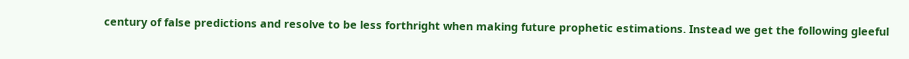century of false predictions and resolve to be less forthright when making future prophetic estimations. Instead we get the following gleeful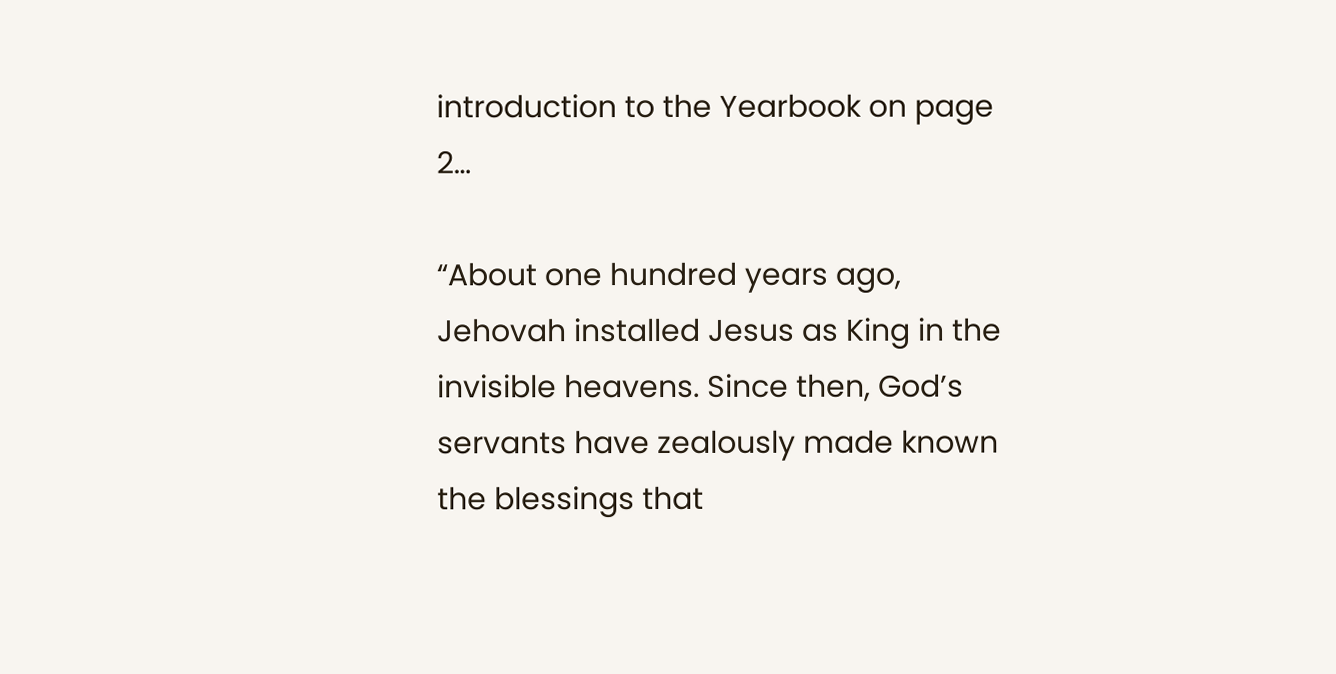introduction to the Yearbook on page 2…

“About one hundred years ago, Jehovah installed Jesus as King in the invisible heavens. Since then, God’s servants have zealously made known the blessings that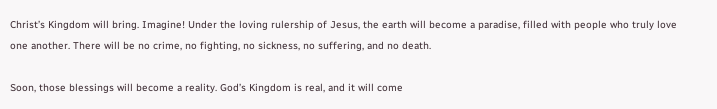Christ’s Kingdom will bring. Imagine! Under the loving rulership of Jesus, the earth will become a paradise, filled with people who truly love one another. There will be no crime, no fighting, no sickness, no suffering, and no death.

Soon, those blessings will become a reality. God’s Kingdom is real, and it will come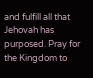and fulfill all that Jehovah has purposed. Pray for the Kingdom to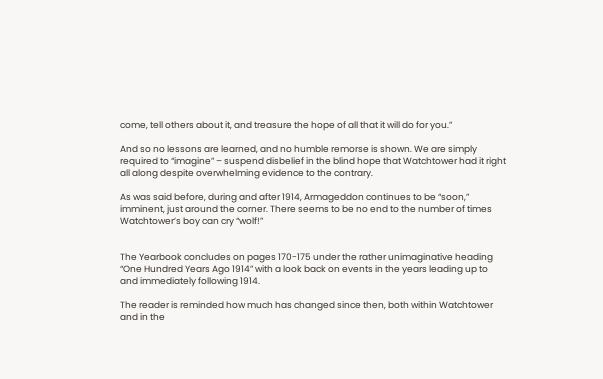come, tell others about it, and treasure the hope of all that it will do for you.”

And so no lessons are learned, and no humble remorse is shown. We are simply required to “imagine” – suspend disbelief in the blind hope that Watchtower had it right all along despite overwhelming evidence to the contrary.

As was said before, during and after 1914, Armageddon continues to be “soon,” imminent, just around the corner. There seems to be no end to the number of times Watchtower’s boy can cry “wolf!”


The Yearbook concludes on pages 170-175 under the rather unimaginative heading “One Hundred Years Ago 1914” with a look back on events in the years leading up to and immediately following 1914.

The reader is reminded how much has changed since then, both within Watchtower and in the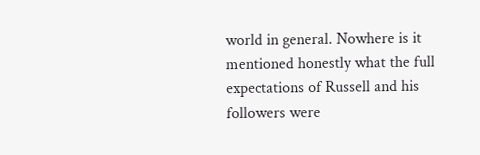world in general. Nowhere is it mentioned honestly what the full expectations of Russell and his followers were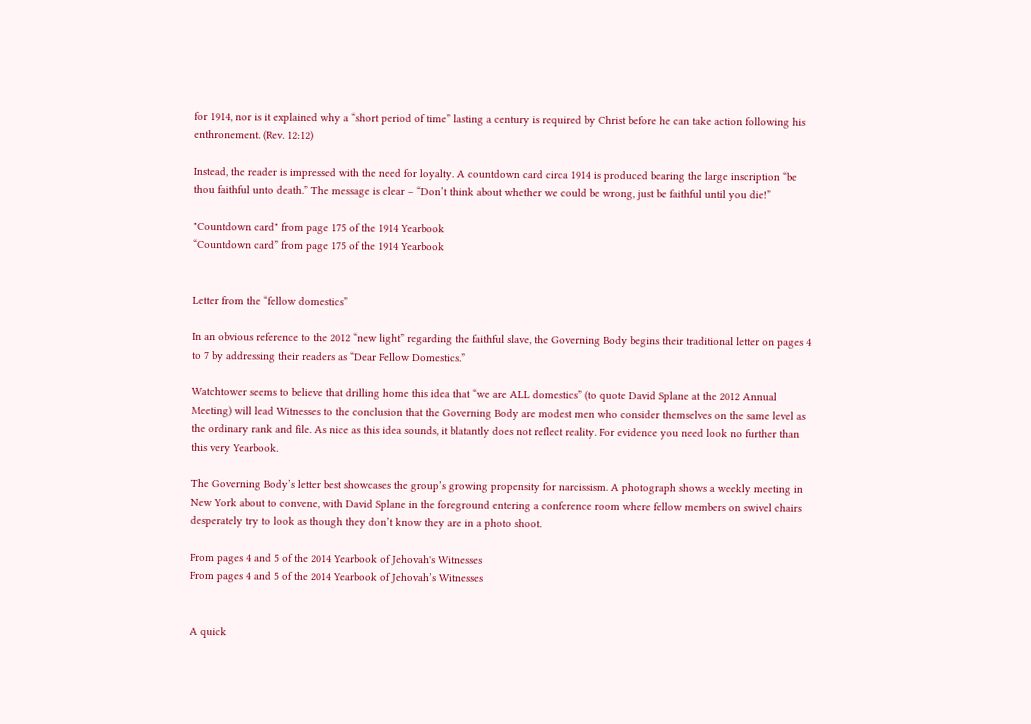for 1914, nor is it explained why a “short period of time” lasting a century is required by Christ before he can take action following his enthronement. (Rev. 12:12)

Instead, the reader is impressed with the need for loyalty. A countdown card circa 1914 is produced bearing the large inscription “be thou faithful unto death.” The message is clear – “Don’t think about whether we could be wrong, just be faithful until you die!”

"Countdown card" from page 175 of the 1914 Yearbook
“Countdown card” from page 175 of the 1914 Yearbook


Letter from the “fellow domestics”

In an obvious reference to the 2012 “new light” regarding the faithful slave, the Governing Body begins their traditional letter on pages 4 to 7 by addressing their readers as “Dear Fellow Domestics.”

Watchtower seems to believe that drilling home this idea that “we are ALL domestics” (to quote David Splane at the 2012 Annual Meeting) will lead Witnesses to the conclusion that the Governing Body are modest men who consider themselves on the same level as the ordinary rank and file. As nice as this idea sounds, it blatantly does not reflect reality. For evidence you need look no further than this very Yearbook.

The Governing Body’s letter best showcases the group’s growing propensity for narcissism. A photograph shows a weekly meeting in New York about to convene, with David Splane in the foreground entering a conference room where fellow members on swivel chairs desperately try to look as though they don’t know they are in a photo shoot.

From pages 4 and 5 of the 2014 Yearbook of Jehovah's Witnesses
From pages 4 and 5 of the 2014 Yearbook of Jehovah’s Witnesses


A quick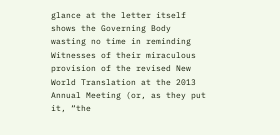glance at the letter itself shows the Governing Body wasting no time in reminding Witnesses of their miraculous provision of the revised New World Translation at the 2013 Annual Meeting (or, as they put it, “the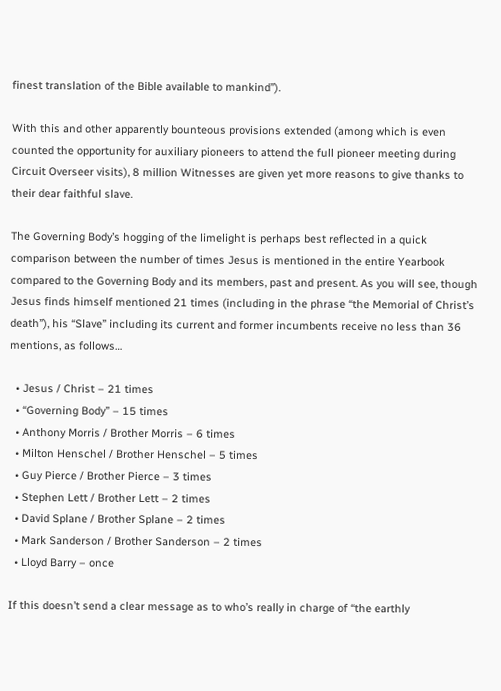finest translation of the Bible available to mankind”).

With this and other apparently bounteous provisions extended (among which is even counted the opportunity for auxiliary pioneers to attend the full pioneer meeting during Circuit Overseer visits), 8 million Witnesses are given yet more reasons to give thanks to their dear faithful slave.

The Governing Body’s hogging of the limelight is perhaps best reflected in a quick comparison between the number of times Jesus is mentioned in the entire Yearbook compared to the Governing Body and its members, past and present. As you will see, though Jesus finds himself mentioned 21 times (including in the phrase “the Memorial of Christ’s death”), his “Slave” including its current and former incumbents receive no less than 36 mentions, as follows…

  • Jesus / Christ – 21 times
  • “Governing Body” – 15 times
  • Anthony Morris / Brother Morris – 6 times
  • Milton Henschel / Brother Henschel – 5 times
  • Guy Pierce / Brother Pierce – 3 times
  • Stephen Lett / Brother Lett – 2 times
  • David Splane / Brother Splane – 2 times
  • Mark Sanderson / Brother Sanderson – 2 times
  • Lloyd Barry – once

If this doesn’t send a clear message as to who’s really in charge of “the earthly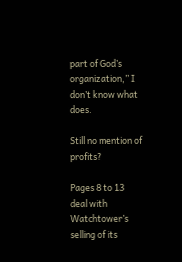part of God’s organization,” I don’t know what does.

Still no mention of profits?

Pages 8 to 13 deal with Watchtower’s selling of its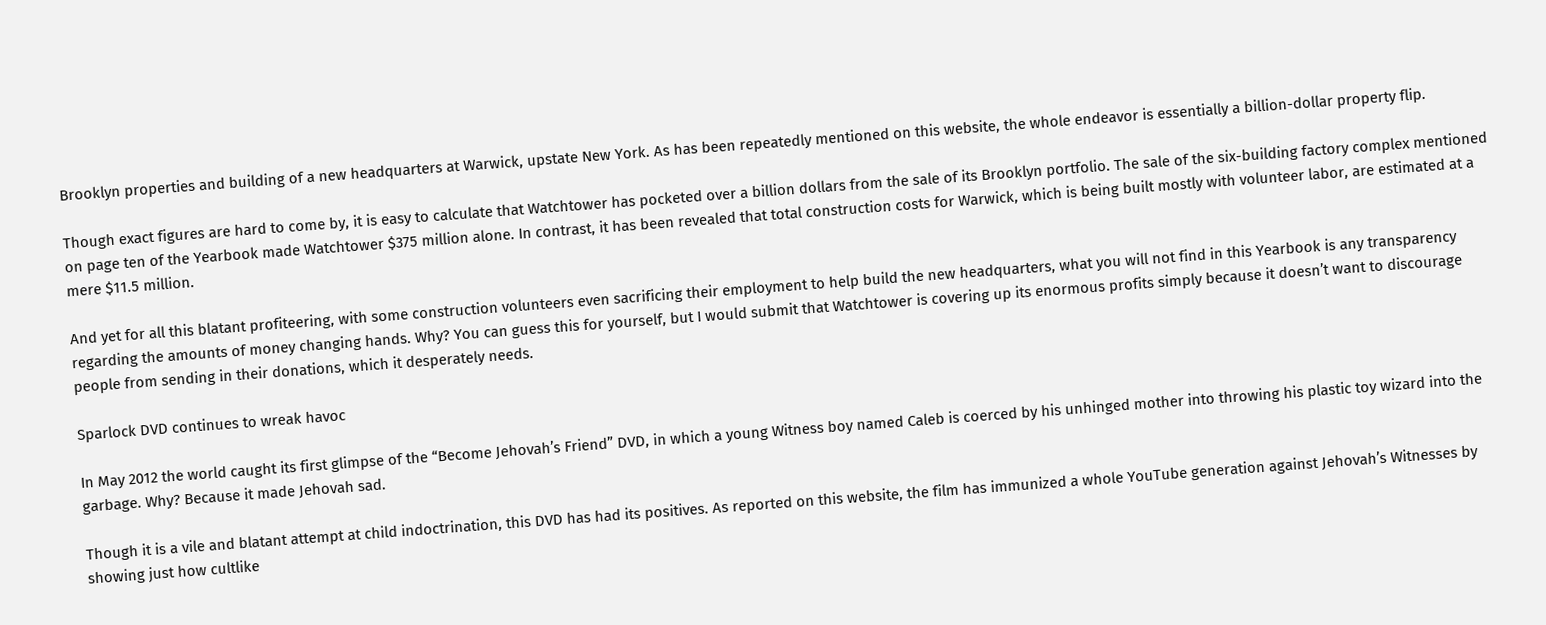Brooklyn properties and building of a new headquarters at Warwick, upstate New York. As has been repeatedly mentioned on this website, the whole endeavor is essentially a billion-dollar property flip.

Though exact figures are hard to come by, it is easy to calculate that Watchtower has pocketed over a billion dollars from the sale of its Brooklyn portfolio. The sale of the six-building factory complex mentioned on page ten of the Yearbook made Watchtower $375 million alone. In contrast, it has been revealed that total construction costs for Warwick, which is being built mostly with volunteer labor, are estimated at a mere $11.5 million.

And yet for all this blatant profiteering, with some construction volunteers even sacrificing their employment to help build the new headquarters, what you will not find in this Yearbook is any transparency regarding the amounts of money changing hands. Why? You can guess this for yourself, but I would submit that Watchtower is covering up its enormous profits simply because it doesn’t want to discourage people from sending in their donations, which it desperately needs.

Sparlock DVD continues to wreak havoc

In May 2012 the world caught its first glimpse of the “Become Jehovah’s Friend” DVD, in which a young Witness boy named Caleb is coerced by his unhinged mother into throwing his plastic toy wizard into the garbage. Why? Because it made Jehovah sad.

Though it is a vile and blatant attempt at child indoctrination, this DVD has had its positives. As reported on this website, the film has immunized a whole YouTube generation against Jehovah’s Witnesses by showing just how cultlike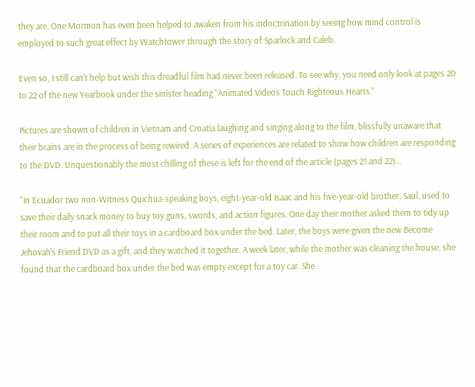they are. One Mormon has even been helped to awaken from his indoctrination by seeing how mind control is employed to such great effect by Watchtower through the story of Sparlock and Caleb.

Even so, I still can’t help but wish this dreadful film had never been released. To see why, you need only look at pages 20 to 22 of the new Yearbook under the sinister heading “Animated Videos Touch Righteous Hearts.”

Pictures are shown of children in Vietnam and Croatia laughing and singing along to the film, blissfully unaware that their brains are in the process of being rewired. A series of experiences are related to show how children are responding to the DVD. Unquestionably the most chilling of these is left for the end of the article (pages 21 and 22)…

“In Ecuador two non-Witness Quichua-speaking boys, eight-year-old Isaac and his five-year-old brother, Saul, used to save their daily snack money to buy toy guns, swords, and action figures. One day their mother asked them to tidy up their room and to put all their toys in a cardboard box under the bed. Later, the boys were given the new Become Jehovah’s Friend DVD as a gift, and they watched it together. A week later, while the mother was cleaning the house, she found that the cardboard box under the bed was empty except for a toy car. She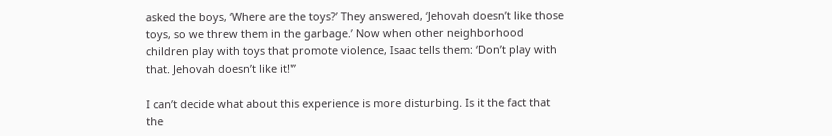asked the boys, ‘Where are the toys?’ They answered, ‘Jehovah doesn’t like those toys, so we threw them in the garbage.’ Now when other neighborhood children play with toys that promote violence, Isaac tells them: ‘Don’t play with that. Jehovah doesn’t like it!'”

I can’t decide what about this experience is more disturbing. Is it the fact that the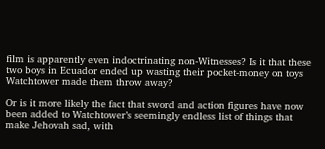film is apparently even indoctrinating non-Witnesses? Is it that these two boys in Ecuador ended up wasting their pocket-money on toys Watchtower made them throw away?

Or is it more likely the fact that sword and action figures have now been added to Watchtower’s seemingly endless list of things that make Jehovah sad, with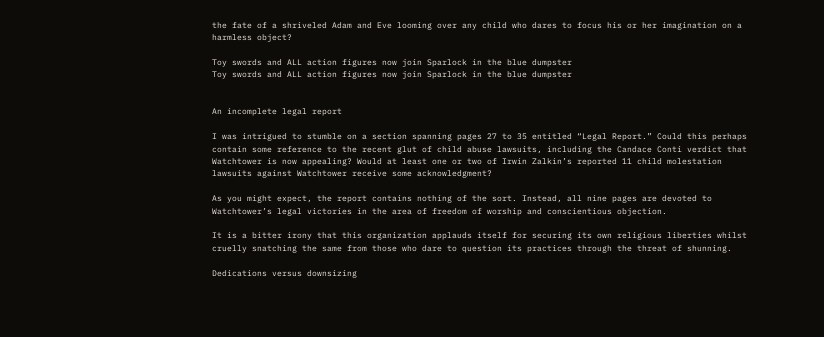the fate of a shriveled Adam and Eve looming over any child who dares to focus his or her imagination on a harmless object?

Toy swords and ALL action figures now join Sparlock in the blue dumpster
Toy swords and ALL action figures now join Sparlock in the blue dumpster


An incomplete legal report

I was intrigued to stumble on a section spanning pages 27 to 35 entitled “Legal Report.” Could this perhaps contain some reference to the recent glut of child abuse lawsuits, including the Candace Conti verdict that Watchtower is now appealing? Would at least one or two of Irwin Zalkin’s reported 11 child molestation lawsuits against Watchtower receive some acknowledgment?

As you might expect, the report contains nothing of the sort. Instead, all nine pages are devoted to Watchtower’s legal victories in the area of freedom of worship and conscientious objection.

It is a bitter irony that this organization applauds itself for securing its own religious liberties whilst cruelly snatching the same from those who dare to question its practices through the threat of shunning.

Dedications versus downsizing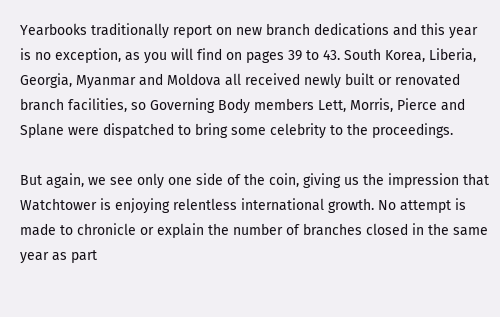Yearbooks traditionally report on new branch dedications and this year is no exception, as you will find on pages 39 to 43. South Korea, Liberia, Georgia, Myanmar and Moldova all received newly built or renovated branch facilities, so Governing Body members Lett, Morris, Pierce and Splane were dispatched to bring some celebrity to the proceedings.

But again, we see only one side of the coin, giving us the impression that Watchtower is enjoying relentless international growth. No attempt is made to chronicle or explain the number of branches closed in the same year as part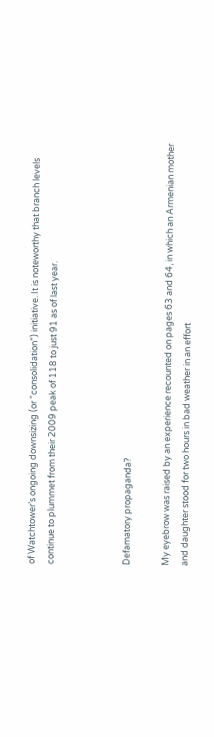of Watchtower’s ongoing downsizing (or “consolidation”) initiative. It is noteworthy that branch levels continue to plummet from their 2009 peak of 118 to just 91 as of last year.



Defamatory propaganda?

My eyebrow was raised by an experience recounted on pages 63 and 64, in which an Armenian mother and daughter stood for two hours in bad weather in an effort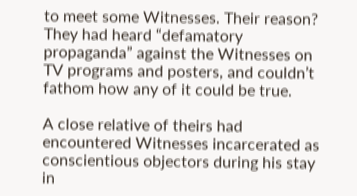to meet some Witnesses. Their reason? They had heard “defamatory propaganda” against the Witnesses on TV programs and posters, and couldn’t fathom how any of it could be true.

A close relative of theirs had encountered Witnesses incarcerated as conscientious objectors during his stay in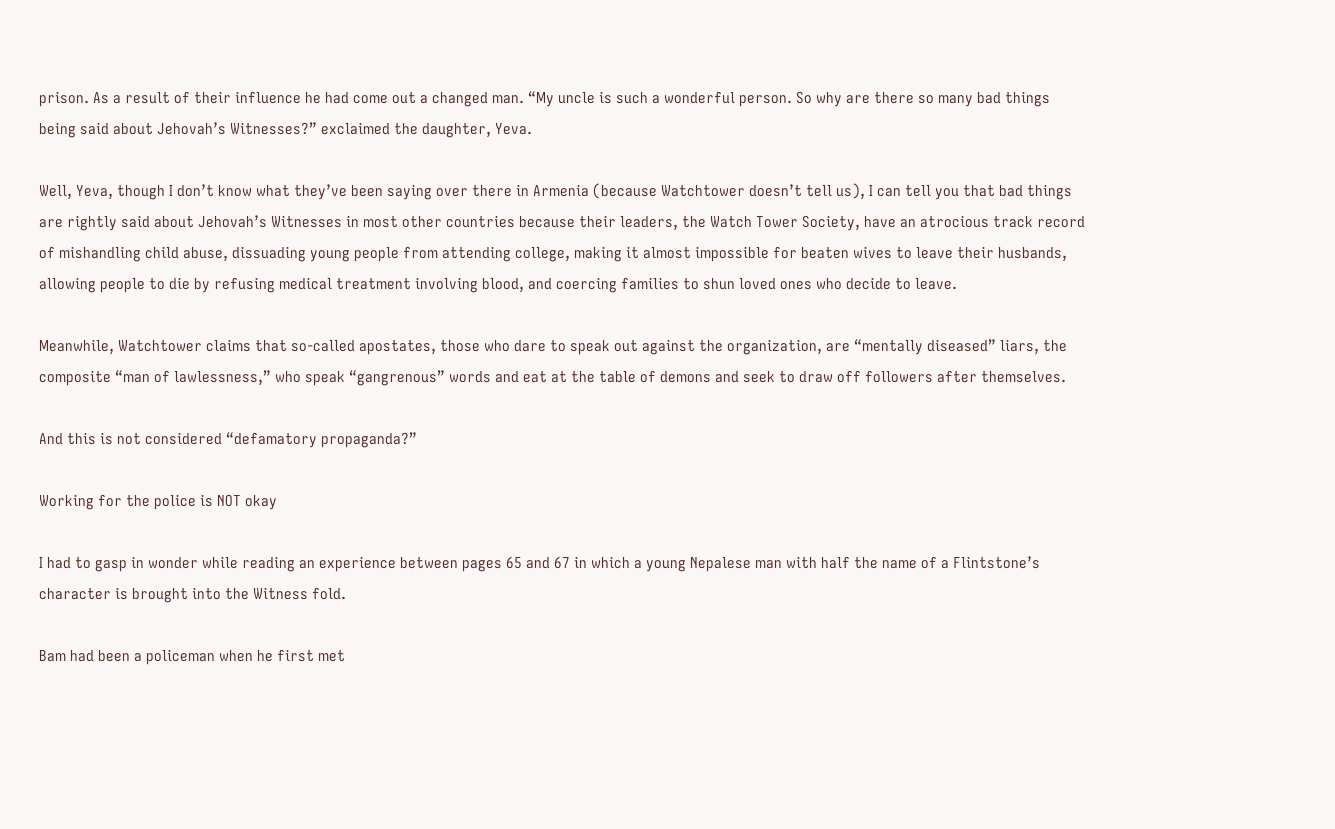prison. As a result of their influence he had come out a changed man. “My uncle is such a wonderful person. So why are there so many bad things being said about Jehovah’s Witnesses?” exclaimed the daughter, Yeva.

Well, Yeva, though I don’t know what they’ve been saying over there in Armenia (because Watchtower doesn’t tell us), I can tell you that bad things are rightly said about Jehovah’s Witnesses in most other countries because their leaders, the Watch Tower Society, have an atrocious track record of mishandling child abuse, dissuading young people from attending college, making it almost impossible for beaten wives to leave their husbands, allowing people to die by refusing medical treatment involving blood, and coercing families to shun loved ones who decide to leave.

Meanwhile, Watchtower claims that so-called apostates, those who dare to speak out against the organization, are “mentally diseased” liars, the composite “man of lawlessness,” who speak “gangrenous” words and eat at the table of demons and seek to draw off followers after themselves.

And this is not considered “defamatory propaganda?”

Working for the police is NOT okay

I had to gasp in wonder while reading an experience between pages 65 and 67 in which a young Nepalese man with half the name of a Flintstone’s character is brought into the Witness fold.

Bam had been a policeman when he first met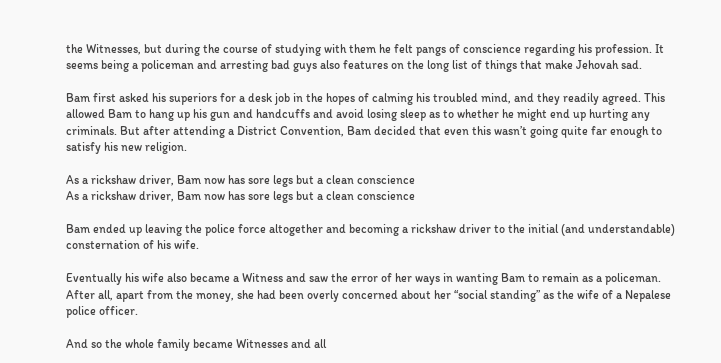the Witnesses, but during the course of studying with them he felt pangs of conscience regarding his profession. It seems being a policeman and arresting bad guys also features on the long list of things that make Jehovah sad.

Bam first asked his superiors for a desk job in the hopes of calming his troubled mind, and they readily agreed. This allowed Bam to hang up his gun and handcuffs and avoid losing sleep as to whether he might end up hurting any criminals. But after attending a District Convention, Bam decided that even this wasn’t going quite far enough to satisfy his new religion.

As a rickshaw driver, Bam now has sore legs but a clean conscience
As a rickshaw driver, Bam now has sore legs but a clean conscience

Bam ended up leaving the police force altogether and becoming a rickshaw driver to the initial (and understandable) consternation of his wife.

Eventually his wife also became a Witness and saw the error of her ways in wanting Bam to remain as a policeman. After all, apart from the money, she had been overly concerned about her “social standing” as the wife of a Nepalese police officer.

And so the whole family became Witnesses and all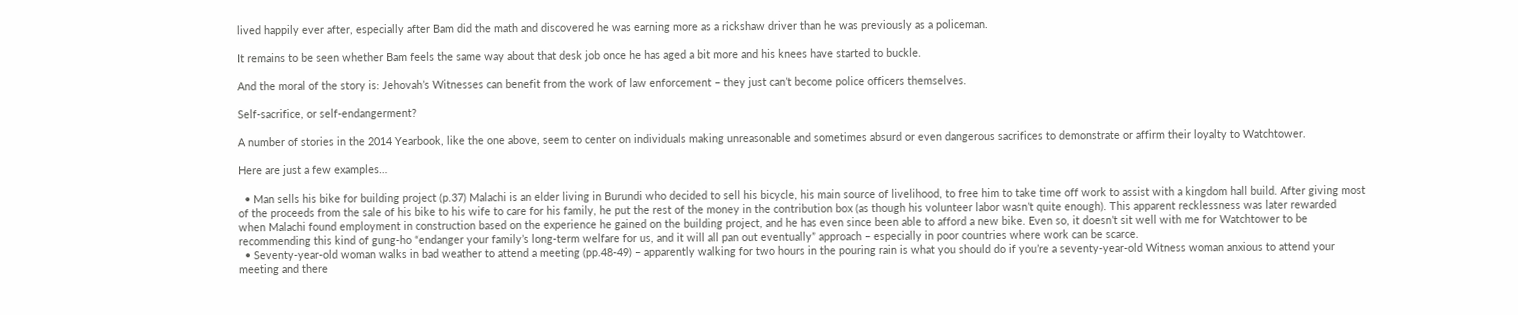lived happily ever after, especially after Bam did the math and discovered he was earning more as a rickshaw driver than he was previously as a policeman.

It remains to be seen whether Bam feels the same way about that desk job once he has aged a bit more and his knees have started to buckle.

And the moral of the story is: Jehovah’s Witnesses can benefit from the work of law enforcement – they just can’t become police officers themselves.

Self-sacrifice, or self-endangerment?

A number of stories in the 2014 Yearbook, like the one above, seem to center on individuals making unreasonable and sometimes absurd or even dangerous sacrifices to demonstrate or affirm their loyalty to Watchtower.

Here are just a few examples…

  • Man sells his bike for building project (p.37) Malachi is an elder living in Burundi who decided to sell his bicycle, his main source of livelihood, to free him to take time off work to assist with a kingdom hall build. After giving most of the proceeds from the sale of his bike to his wife to care for his family, he put the rest of the money in the contribution box (as though his volunteer labor wasn’t quite enough). This apparent recklessness was later rewarded when Malachi found employment in construction based on the experience he gained on the building project, and he has even since been able to afford a new bike. Even so, it doesn’t sit well with me for Watchtower to be recommending this kind of gung-ho “endanger your family’s long-term welfare for us, and it will all pan out eventually” approach – especially in poor countries where work can be scarce.
  • Seventy-year-old woman walks in bad weather to attend a meeting (pp.48-49) – apparently walking for two hours in the pouring rain is what you should do if you’re a seventy-year-old Witness woman anxious to attend your meeting and there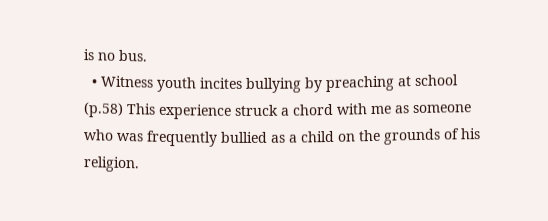is no bus.
  • Witness youth incites bullying by preaching at school (p.58) This experience struck a chord with me as someone who was frequently bullied as a child on the grounds of his religion.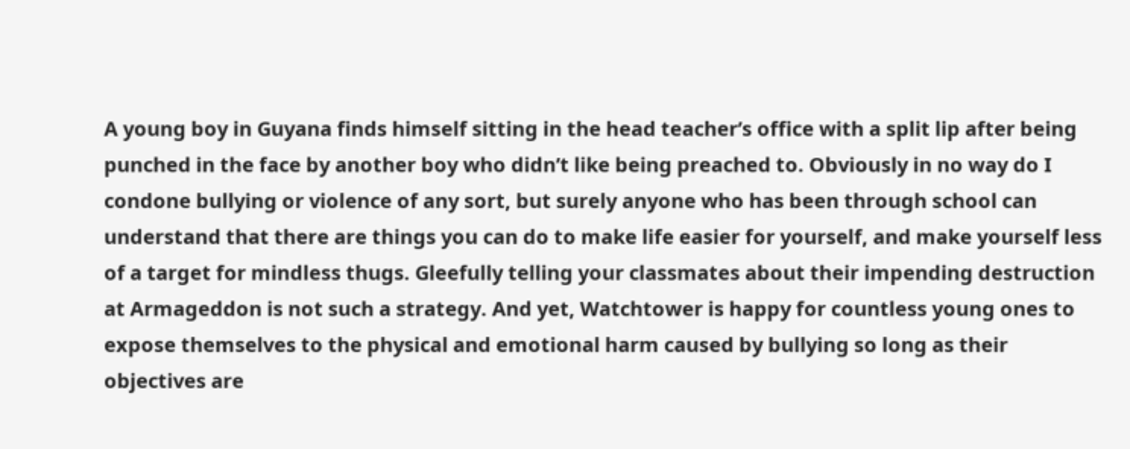A young boy in Guyana finds himself sitting in the head teacher’s office with a split lip after being punched in the face by another boy who didn’t like being preached to. Obviously in no way do I condone bullying or violence of any sort, but surely anyone who has been through school can understand that there are things you can do to make life easier for yourself, and make yourself less of a target for mindless thugs. Gleefully telling your classmates about their impending destruction at Armageddon is not such a strategy. And yet, Watchtower is happy for countless young ones to expose themselves to the physical and emotional harm caused by bullying so long as their objectives are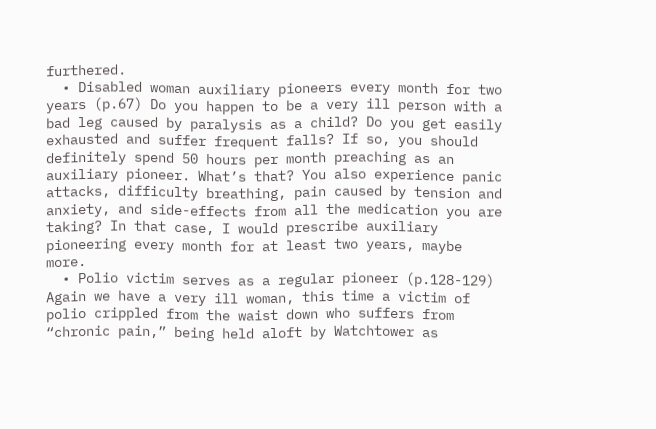furthered.
  • Disabled woman auxiliary pioneers every month for two years (p.67) Do you happen to be a very ill person with a bad leg caused by paralysis as a child? Do you get easily exhausted and suffer frequent falls? If so, you should definitely spend 50 hours per month preaching as an auxiliary pioneer. What’s that? You also experience panic attacks, difficulty breathing, pain caused by tension and anxiety, and side-effects from all the medication you are taking? In that case, I would prescribe auxiliary pioneering every month for at least two years, maybe more.
  • Polio victim serves as a regular pioneer (p.128-129) Again we have a very ill woman, this time a victim of polio crippled from the waist down who suffers from “chronic pain,” being held aloft by Watchtower as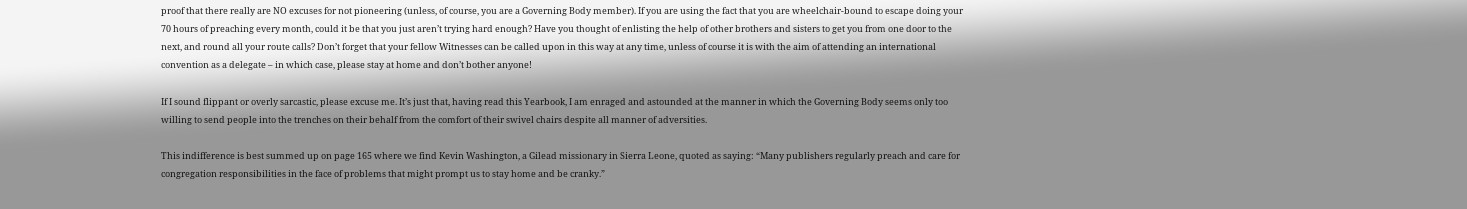proof that there really are NO excuses for not pioneering (unless, of course, you are a Governing Body member). If you are using the fact that you are wheelchair-bound to escape doing your 70 hours of preaching every month, could it be that you just aren’t trying hard enough? Have you thought of enlisting the help of other brothers and sisters to get you from one door to the next, and round all your route calls? Don’t forget that your fellow Witnesses can be called upon in this way at any time, unless of course it is with the aim of attending an international convention as a delegate – in which case, please stay at home and don’t bother anyone!

If I sound flippant or overly sarcastic, please excuse me. It’s just that, having read this Yearbook, I am enraged and astounded at the manner in which the Governing Body seems only too willing to send people into the trenches on their behalf from the comfort of their swivel chairs despite all manner of adversities.

This indifference is best summed up on page 165 where we find Kevin Washington, a Gilead missionary in Sierra Leone, quoted as saying: “Many publishers regularly preach and care for congregation responsibilities in the face of problems that might prompt us to stay home and be cranky.”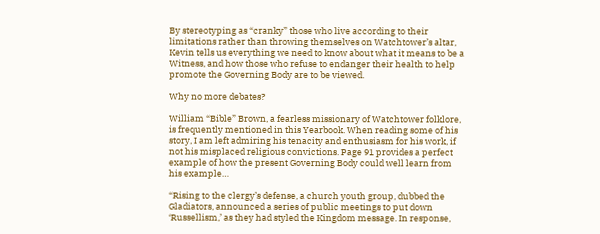By stereotyping as “cranky” those who live according to their limitations rather than throwing themselves on Watchtower’s altar, Kevin tells us everything we need to know about what it means to be a Witness, and how those who refuse to endanger their health to help promote the Governing Body are to be viewed.

Why no more debates?

William “Bible” Brown, a fearless missionary of Watchtower folklore, is frequently mentioned in this Yearbook. When reading some of his story, I am left admiring his tenacity and enthusiasm for his work, if not his misplaced religious convictions. Page 91 provides a perfect example of how the present Governing Body could well learn from his example…

“Rising to the clergy’s defense, a church youth group, dubbed the Gladiators, announced a series of public meetings to put down ‘Russellism,’ as they had styled the Kingdom message. In response,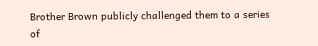Brother Brown publicly challenged them to a series of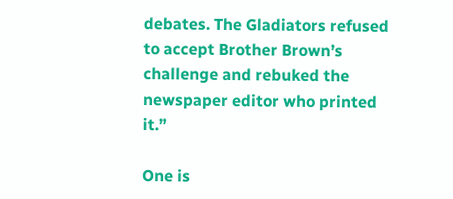debates. The Gladiators refused to accept Brother Brown’s challenge and rebuked the newspaper editor who printed it.”

One is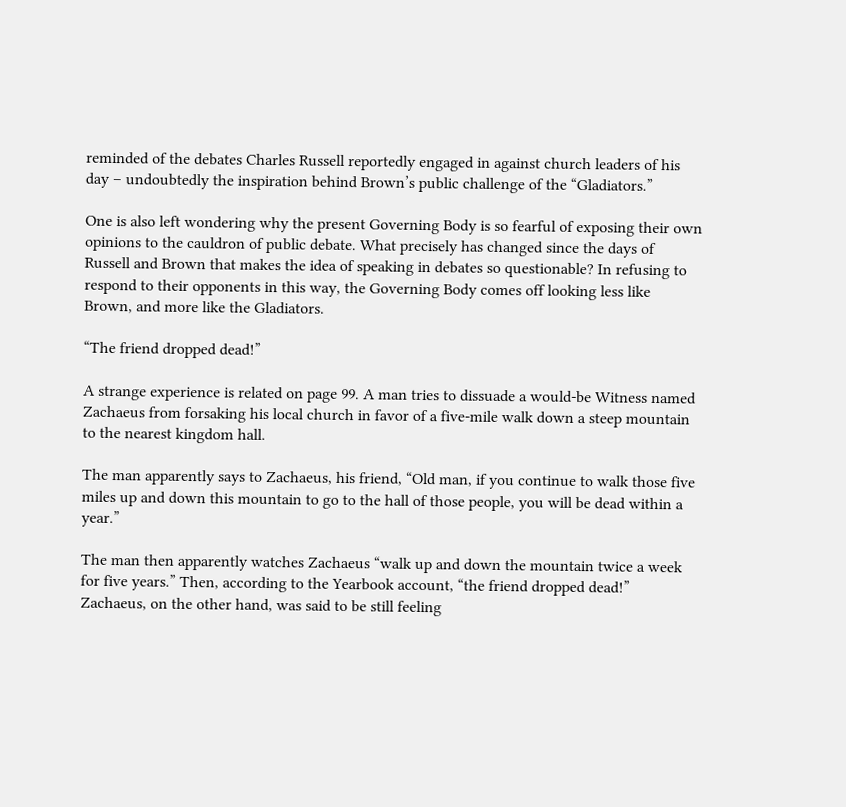reminded of the debates Charles Russell reportedly engaged in against church leaders of his day – undoubtedly the inspiration behind Brown’s public challenge of the “Gladiators.”

One is also left wondering why the present Governing Body is so fearful of exposing their own opinions to the cauldron of public debate. What precisely has changed since the days of Russell and Brown that makes the idea of speaking in debates so questionable? In refusing to respond to their opponents in this way, the Governing Body comes off looking less like Brown, and more like the Gladiators.

“The friend dropped dead!”

A strange experience is related on page 99. A man tries to dissuade a would-be Witness named Zachaeus from forsaking his local church in favor of a five-mile walk down a steep mountain to the nearest kingdom hall.

The man apparently says to Zachaeus, his friend, “Old man, if you continue to walk those five miles up and down this mountain to go to the hall of those people, you will be dead within a year.”

The man then apparently watches Zachaeus “walk up and down the mountain twice a week for five years.” Then, according to the Yearbook account, “the friend dropped dead!” Zachaeus, on the other hand, was said to be still feeling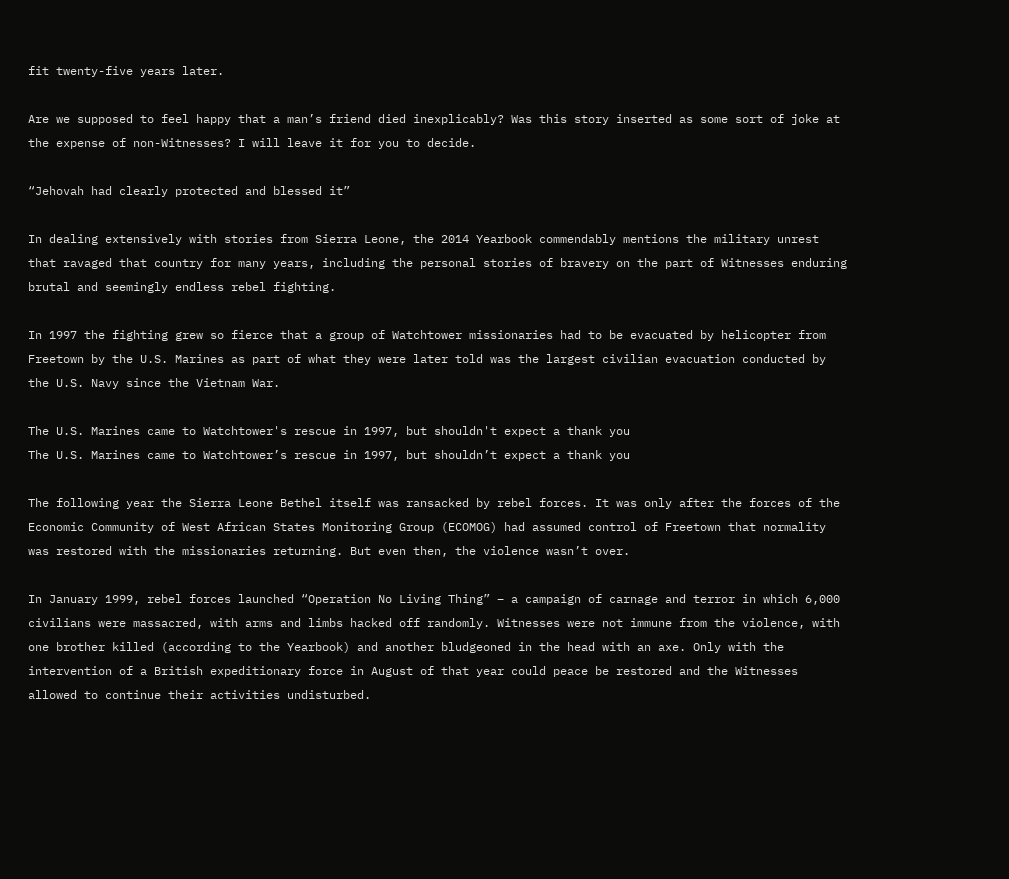fit twenty-five years later.

Are we supposed to feel happy that a man’s friend died inexplicably? Was this story inserted as some sort of joke at the expense of non-Witnesses? I will leave it for you to decide.

“Jehovah had clearly protected and blessed it”

In dealing extensively with stories from Sierra Leone, the 2014 Yearbook commendably mentions the military unrest that ravaged that country for many years, including the personal stories of bravery on the part of Witnesses enduring brutal and seemingly endless rebel fighting.

In 1997 the fighting grew so fierce that a group of Watchtower missionaries had to be evacuated by helicopter from Freetown by the U.S. Marines as part of what they were later told was the largest civilian evacuation conducted by the U.S. Navy since the Vietnam War.

The U.S. Marines came to Watchtower's rescue in 1997, but shouldn't expect a thank you
The U.S. Marines came to Watchtower’s rescue in 1997, but shouldn’t expect a thank you

The following year the Sierra Leone Bethel itself was ransacked by rebel forces. It was only after the forces of the Economic Community of West African States Monitoring Group (ECOMOG) had assumed control of Freetown that normality was restored with the missionaries returning. But even then, the violence wasn’t over.

In January 1999, rebel forces launched “Operation No Living Thing” – a campaign of carnage and terror in which 6,000 civilians were massacred, with arms and limbs hacked off randomly. Witnesses were not immune from the violence, with one brother killed (according to the Yearbook) and another bludgeoned in the head with an axe. Only with the intervention of a British expeditionary force in August of that year could peace be restored and the Witnesses allowed to continue their activities undisturbed.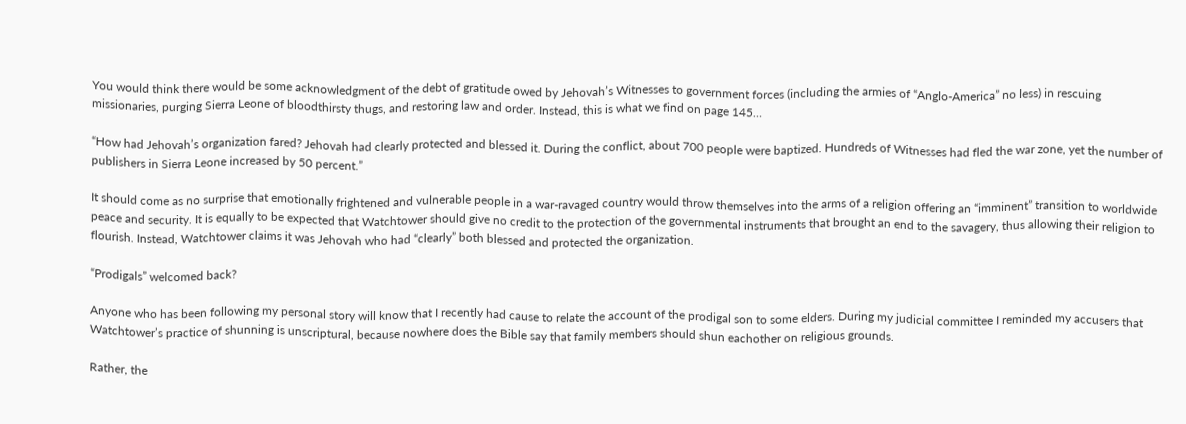You would think there would be some acknowledgment of the debt of gratitude owed by Jehovah’s Witnesses to government forces (including the armies of “Anglo-America” no less) in rescuing missionaries, purging Sierra Leone of bloodthirsty thugs, and restoring law and order. Instead, this is what we find on page 145…

“How had Jehovah’s organization fared? Jehovah had clearly protected and blessed it. During the conflict, about 700 people were baptized. Hundreds of Witnesses had fled the war zone, yet the number of publishers in Sierra Leone increased by 50 percent.”

It should come as no surprise that emotionally frightened and vulnerable people in a war-ravaged country would throw themselves into the arms of a religion offering an “imminent” transition to worldwide peace and security. It is equally to be expected that Watchtower should give no credit to the protection of the governmental instruments that brought an end to the savagery, thus allowing their religion to flourish. Instead, Watchtower claims it was Jehovah who had “clearly” both blessed and protected the organization.

“Prodigals” welcomed back?

Anyone who has been following my personal story will know that I recently had cause to relate the account of the prodigal son to some elders. During my judicial committee I reminded my accusers that Watchtower’s practice of shunning is unscriptural, because nowhere does the Bible say that family members should shun eachother on religious grounds.

Rather, the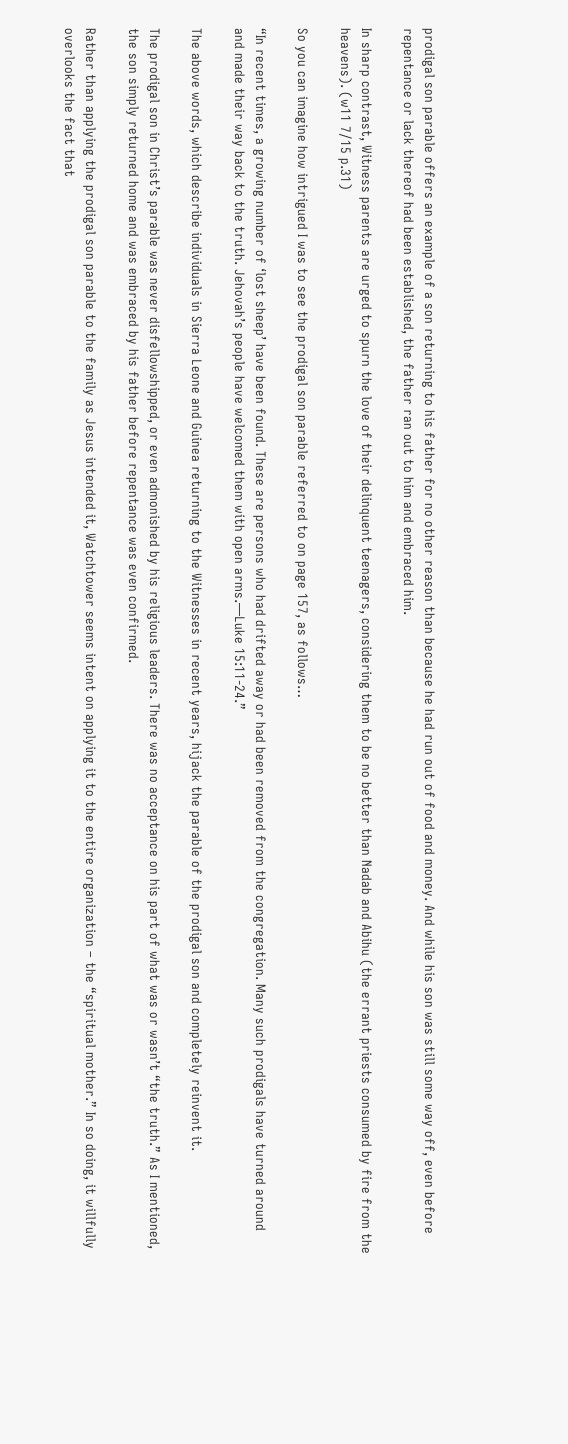prodigal son parable offers an example of a son returning to his father for no other reason than because he had run out of food and money. And while his son was still some way off, even before repentance or lack thereof had been established, the father ran out to him and embraced him.

In sharp contrast, Witness parents are urged to spurn the love of their delinquent teenagers, considering them to be no better than Nadab and Abihu (the errant priests consumed by fire from the heavens). (w11 7/15 p.31)

So you can imagine how intrigued I was to see the prodigal son parable referred to on page 157, as follows…

“In recent times, a growing number of ‘lost sheep’ have been found. These are persons who had drifted away or had been removed from the congregation. Many such prodigals have turned around and made their way back to the truth. Jehovah’s people have welcomed them with open arms.—Luke 15:11-24.”

The above words, which describe individuals in Sierra Leone and Guinea returning to the Witnesses in recent years, hijack the parable of the prodigal son and completely reinvent it.

The prodigal son in Christ’s parable was never disfellowshipped, or even admonished by his religious leaders. There was no acceptance on his part of what was or wasn’t “the truth.” As I mentioned, the son simply returned home and was embraced by his father before repentance was even confirmed.

Rather than applying the prodigal son parable to the family as Jesus intended it, Watchtower seems intent on applying it to the entire organization – the “spiritual mother.” In so doing, it willfully overlooks the fact that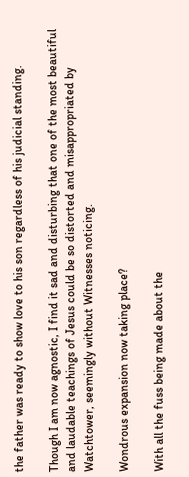the father was ready to show love to his son regardless of his judicial standing.

Though I am now agnostic, I find it sad and disturbing that one of the most beautiful and laudable teachings of Jesus could be so distorted and misappropriated by Watchtower, seemingly without Witnesses noticing.

Wondrous expansion now taking place?

With all the fuss being made about the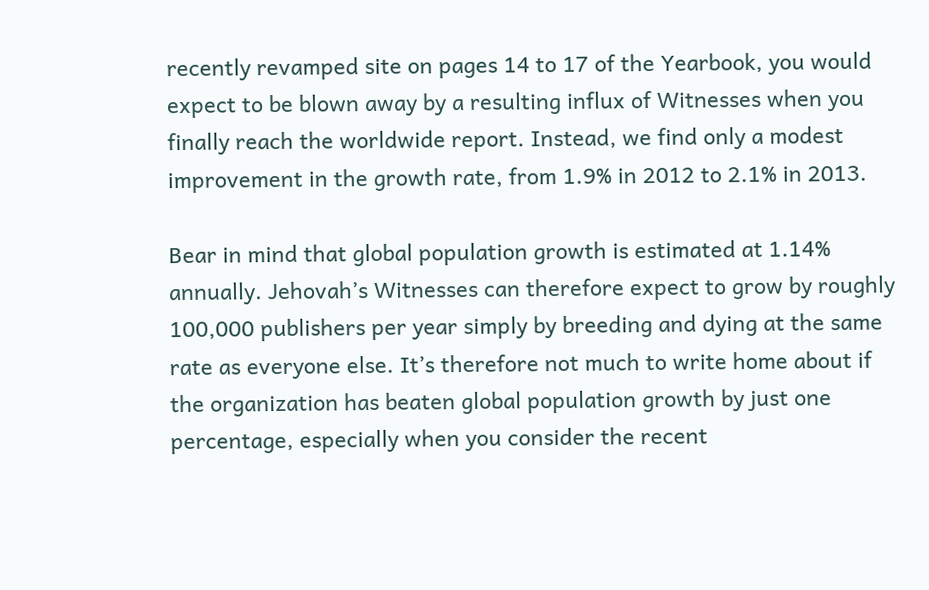recently revamped site on pages 14 to 17 of the Yearbook, you would expect to be blown away by a resulting influx of Witnesses when you finally reach the worldwide report. Instead, we find only a modest improvement in the growth rate, from 1.9% in 2012 to 2.1% in 2013.

Bear in mind that global population growth is estimated at 1.14% annually. Jehovah’s Witnesses can therefore expect to grow by roughly 100,000 publishers per year simply by breeding and dying at the same rate as everyone else. It’s therefore not much to write home about if the organization has beaten global population growth by just one percentage, especially when you consider the recent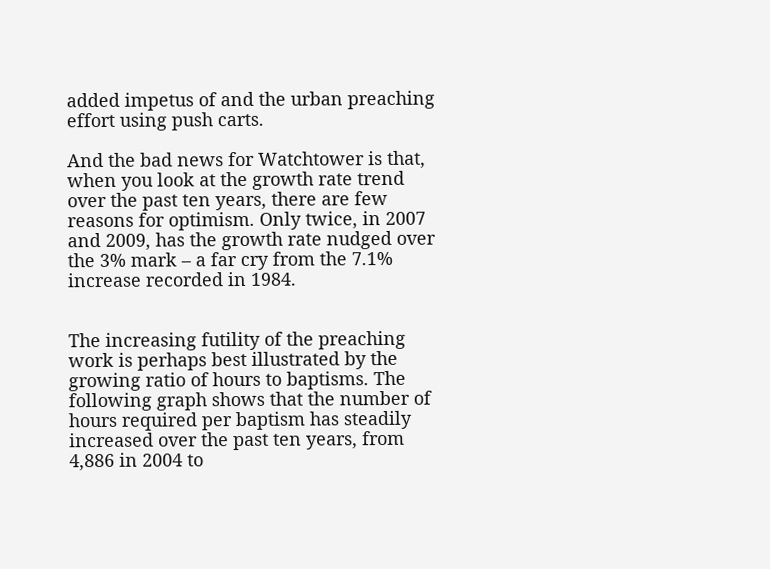added impetus of and the urban preaching effort using push carts.

And the bad news for Watchtower is that, when you look at the growth rate trend over the past ten years, there are few reasons for optimism. Only twice, in 2007 and 2009, has the growth rate nudged over the 3% mark – a far cry from the 7.1% increase recorded in 1984.


The increasing futility of the preaching work is perhaps best illustrated by the growing ratio of hours to baptisms. The following graph shows that the number of hours required per baptism has steadily increased over the past ten years, from 4,886 in 2004 to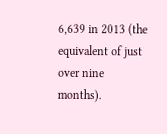6,639 in 2013 (the equivalent of just over nine months).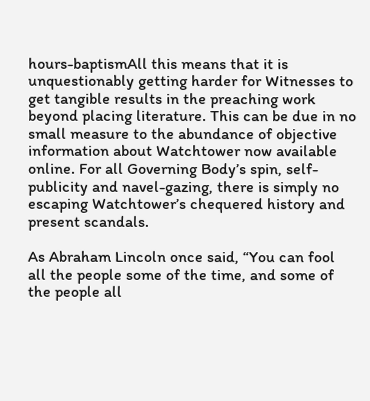hours-baptismAll this means that it is unquestionably getting harder for Witnesses to get tangible results in the preaching work beyond placing literature. This can be due in no small measure to the abundance of objective information about Watchtower now available online. For all Governing Body’s spin, self-publicity and navel-gazing, there is simply no escaping Watchtower’s chequered history and present scandals.

As Abraham Lincoln once said, “You can fool all the people some of the time, and some of the people all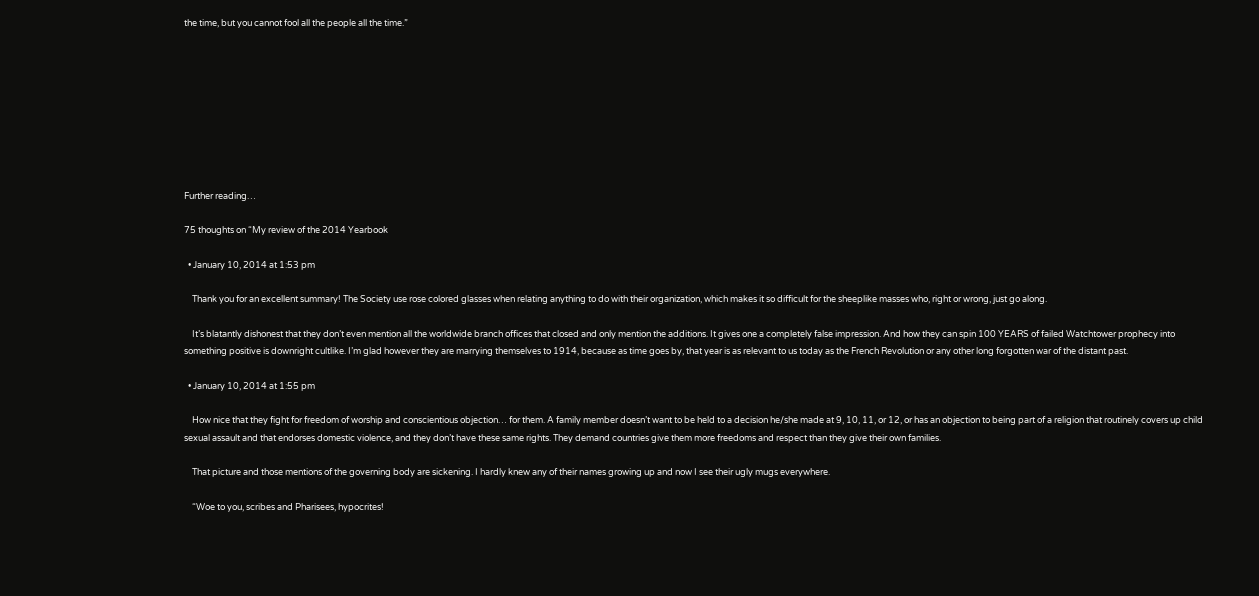the time, but you cannot fool all the people all the time.”









Further reading…

75 thoughts on “My review of the 2014 Yearbook

  • January 10, 2014 at 1:53 pm

    Thank you for an excellent summary! The Society use rose colored glasses when relating anything to do with their organization, which makes it so difficult for the sheeplike masses who, right or wrong, just go along.

    It’s blatantly dishonest that they don’t even mention all the worldwide branch offices that closed and only mention the additions. It gives one a completely false impression. And how they can spin 100 YEARS of failed Watchtower prophecy into something positive is downright cultlike. I’m glad however they are marrying themselves to 1914, because as time goes by, that year is as relevant to us today as the French Revolution or any other long forgotten war of the distant past.

  • January 10, 2014 at 1:55 pm

    How nice that they fight for freedom of worship and conscientious objection… for them. A family member doesn’t want to be held to a decision he/she made at 9, 10, 11, or 12, or has an objection to being part of a religion that routinely covers up child sexual assault and that endorses domestic violence, and they don’t have these same rights. They demand countries give them more freedoms and respect than they give their own families.

    That picture and those mentions of the governing body are sickening. I hardly knew any of their names growing up and now I see their ugly mugs everywhere.

    “Woe to you, scribes and Pharisees, hypocrites!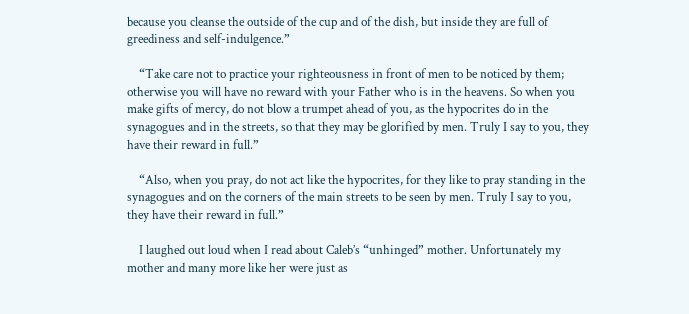because you cleanse the outside of the cup and of the dish, but inside they are full of greediness and self-indulgence.”

    “Take care not to practice your righteousness in front of men to be noticed by them; otherwise you will have no reward with your Father who is in the heavens. So when you make gifts of mercy, do not blow a trumpet ahead of you, as the hypocrites do in the synagogues and in the streets, so that they may be glorified by men. Truly I say to you, they have their reward in full.”

    “Also, when you pray, do not act like the hypocrites, for they like to pray standing in the synagogues and on the corners of the main streets to be seen by men. Truly I say to you, they have their reward in full.”

    I laughed out loud when I read about Caleb’s “unhinged” mother. Unfortunately my mother and many more like her were just as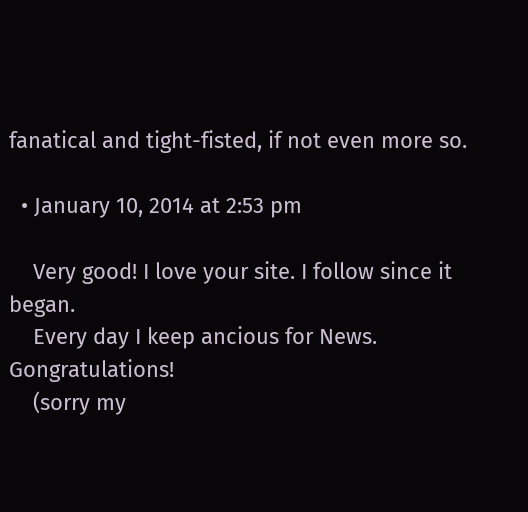fanatical and tight-fisted, if not even more so.

  • January 10, 2014 at 2:53 pm

    Very good! I love your site. I follow since it began.
    Every day I keep ancious for News. Gongratulations!
    (sorry my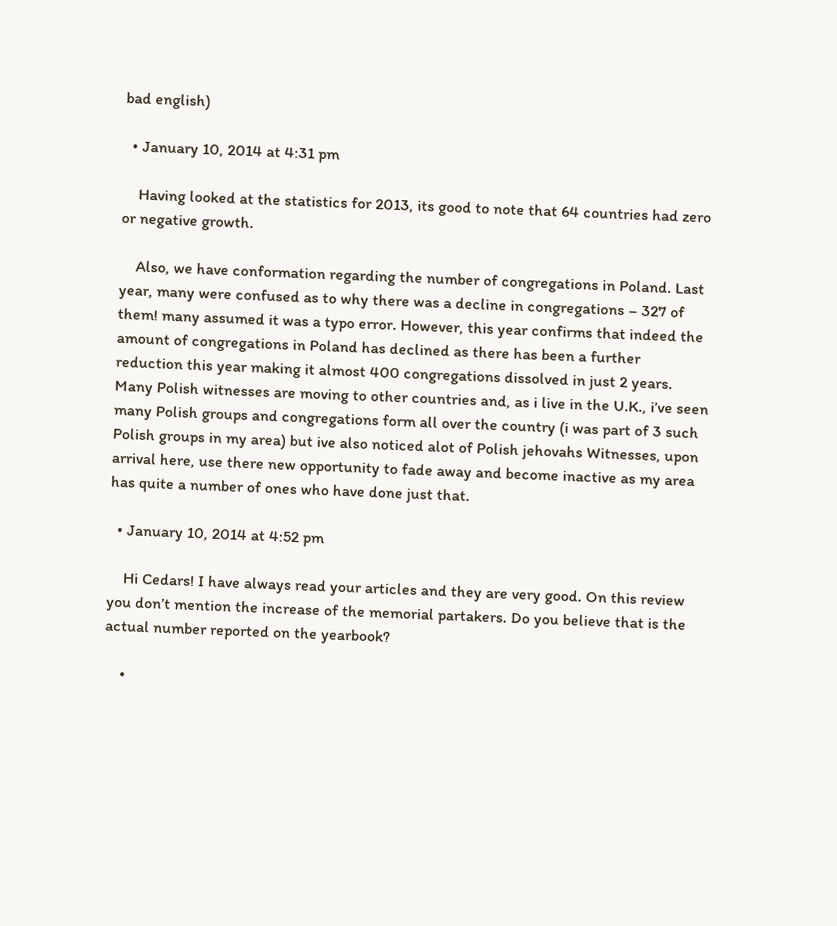bad english)

  • January 10, 2014 at 4:31 pm

    Having looked at the statistics for 2013, its good to note that 64 countries had zero or negative growth.

    Also, we have conformation regarding the number of congregations in Poland. Last year, many were confused as to why there was a decline in congregations – 327 of them! many assumed it was a typo error. However, this year confirms that indeed the amount of congregations in Poland has declined as there has been a further reduction this year making it almost 400 congregations dissolved in just 2 years. Many Polish witnesses are moving to other countries and, as i live in the U.K., i’ve seen many Polish groups and congregations form all over the country (i was part of 3 such Polish groups in my area) but ive also noticed alot of Polish jehovahs Witnesses, upon arrival here, use there new opportunity to fade away and become inactive as my area has quite a number of ones who have done just that.

  • January 10, 2014 at 4:52 pm

    Hi Cedars! I have always read your articles and they are very good. On this review you don’t mention the increase of the memorial partakers. Do you believe that is the actual number reported on the yearbook?

    •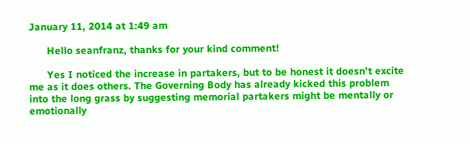January 11, 2014 at 1:49 am

      Hello seanfranz, thanks for your kind comment!

      Yes I noticed the increase in partakers, but to be honest it doesn’t excite me as it does others. The Governing Body has already kicked this problem into the long grass by suggesting memorial partakers might be mentally or emotionally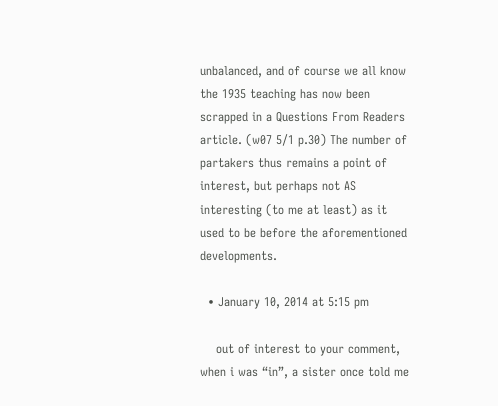unbalanced, and of course we all know the 1935 teaching has now been scrapped in a Questions From Readers article. (w07 5/1 p.30) The number of partakers thus remains a point of interest, but perhaps not AS interesting (to me at least) as it used to be before the aforementioned developments.

  • January 10, 2014 at 5:15 pm

    out of interest to your comment, when i was “in”, a sister once told me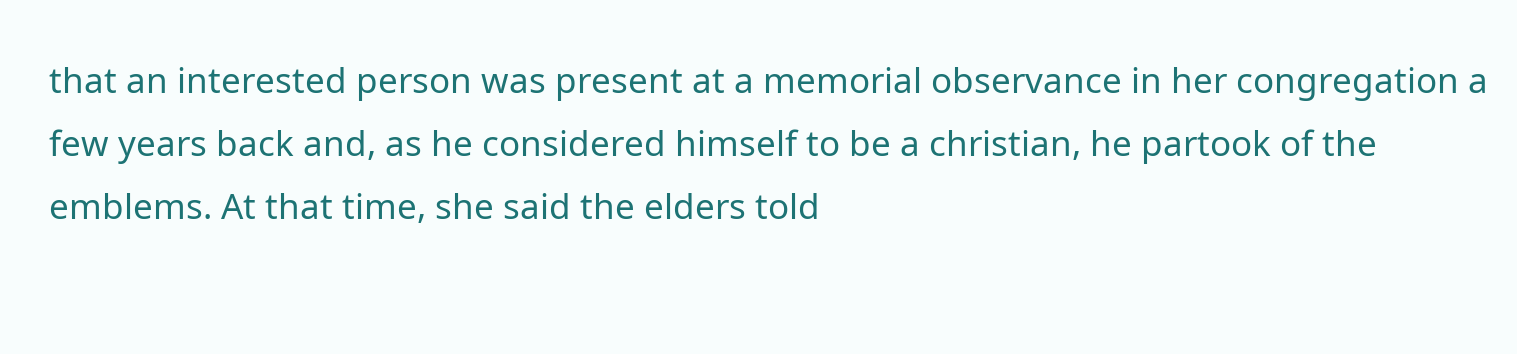that an interested person was present at a memorial observance in her congregation a few years back and, as he considered himself to be a christian, he partook of the emblems. At that time, she said the elders told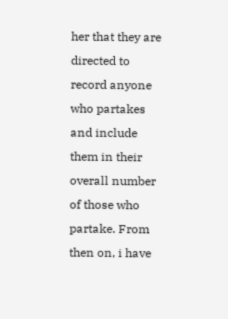her that they are directed to record anyone who partakes and include them in their overall number of those who partake. From then on, i have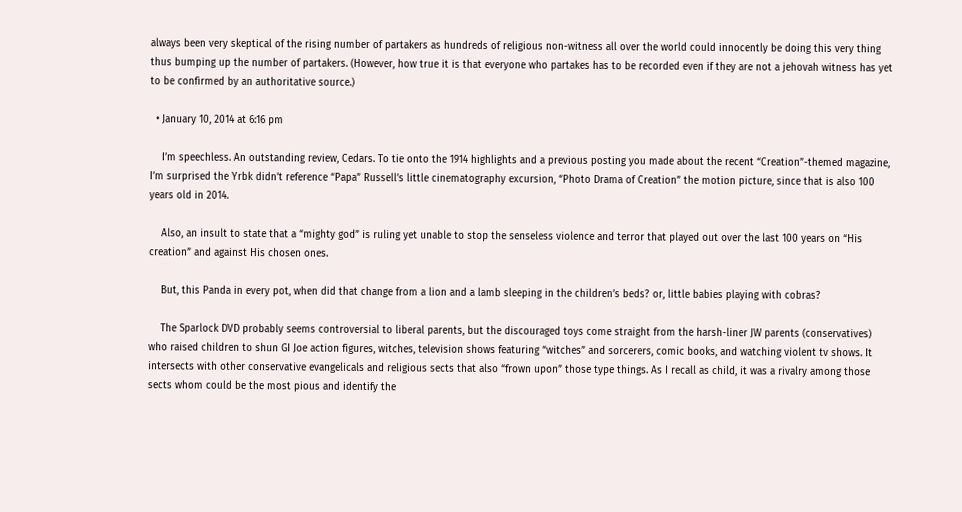always been very skeptical of the rising number of partakers as hundreds of religious non-witness all over the world could innocently be doing this very thing thus bumping up the number of partakers. (However, how true it is that everyone who partakes has to be recorded even if they are not a jehovah witness has yet to be confirmed by an authoritative source.)

  • January 10, 2014 at 6:16 pm

    I’m speechless. An outstanding review, Cedars. To tie onto the 1914 highlights and a previous posting you made about the recent “Creation”-themed magazine, I’m surprised the Yrbk didn’t reference “Papa” Russell’s little cinematography excursion, “Photo Drama of Creation” the motion picture, since that is also 100 years old in 2014.

    Also, an insult to state that a “mighty god” is ruling yet unable to stop the senseless violence and terror that played out over the last 100 years on “His creation” and against His chosen ones.

    But, this Panda in every pot, when did that change from a lion and a lamb sleeping in the children’s beds? or, little babies playing with cobras?

    The Sparlock DVD probably seems controversial to liberal parents, but the discouraged toys come straight from the harsh-liner JW parents (conservatives) who raised children to shun GI Joe action figures, witches, television shows featuring “witches” and sorcerers, comic books, and watching violent tv shows. It intersects with other conservative evangelicals and religious sects that also “frown upon” those type things. As I recall as child, it was a rivalry among those sects whom could be the most pious and identify the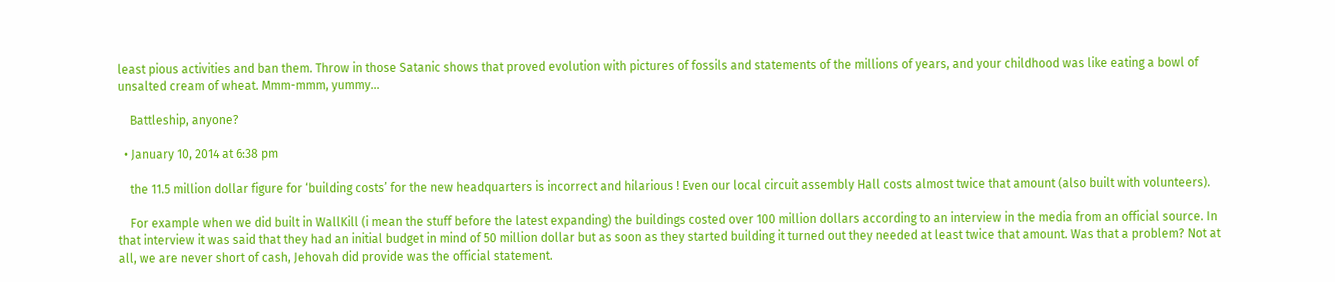least pious activities and ban them. Throw in those Satanic shows that proved evolution with pictures of fossils and statements of the millions of years, and your childhood was like eating a bowl of unsalted cream of wheat. Mmm-mmm, yummy…

    Battleship, anyone?

  • January 10, 2014 at 6:38 pm

    the 11.5 million dollar figure for ‘building costs’ for the new headquarters is incorrect and hilarious ! Even our local circuit assembly Hall costs almost twice that amount (also built with volunteers).

    For example when we did built in WallKill (i mean the stuff before the latest expanding) the buildings costed over 100 million dollars according to an interview in the media from an official source. In that interview it was said that they had an initial budget in mind of 50 million dollar but as soon as they started building it turned out they needed at least twice that amount. Was that a problem? Not at all, we are never short of cash, Jehovah did provide was the official statement.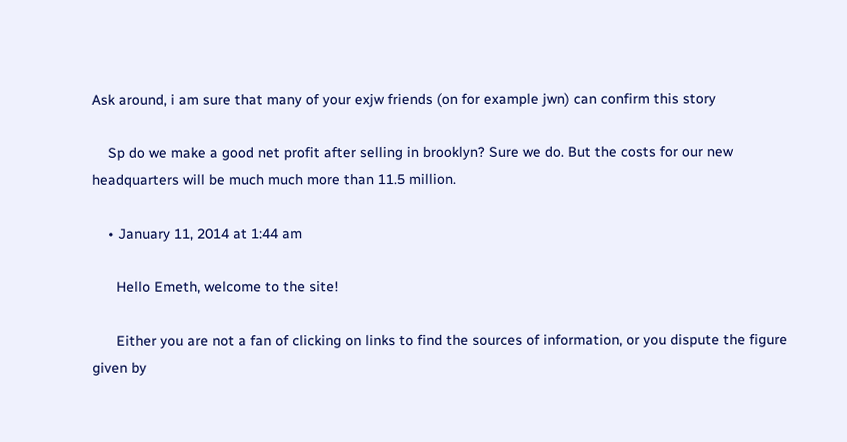Ask around, i am sure that many of your exjw friends (on for example jwn) can confirm this story

    Sp do we make a good net profit after selling in brooklyn? Sure we do. But the costs for our new headquarters will be much much more than 11.5 million.

    • January 11, 2014 at 1:44 am

      Hello Emeth, welcome to the site!

      Either you are not a fan of clicking on links to find the sources of information, or you dispute the figure given by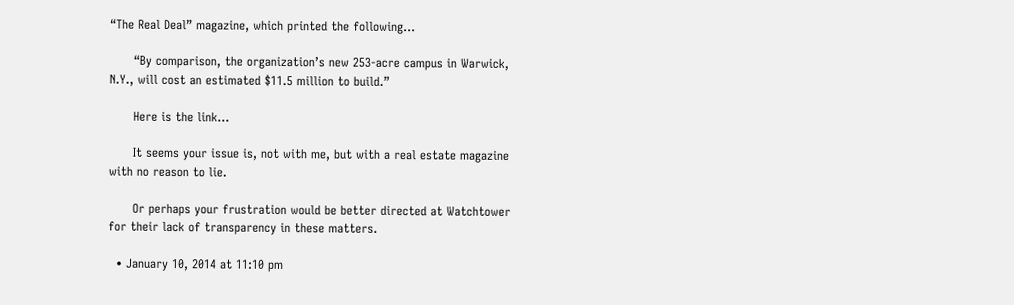“The Real Deal” magazine, which printed the following…

      “By comparison, the organization’s new 253-acre campus in Warwick, N.Y., will cost an estimated $11.5 million to build.”

      Here is the link…

      It seems your issue is, not with me, but with a real estate magazine with no reason to lie.

      Or perhaps your frustration would be better directed at Watchtower for their lack of transparency in these matters.

  • January 10, 2014 at 11:10 pm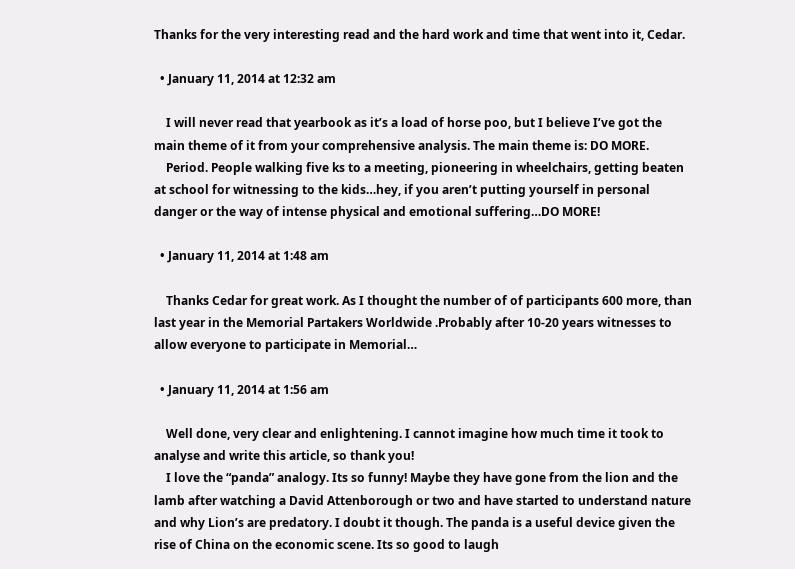Thanks for the very interesting read and the hard work and time that went into it, Cedar.

  • January 11, 2014 at 12:32 am

    I will never read that yearbook as it’s a load of horse poo, but I believe I’ve got the main theme of it from your comprehensive analysis. The main theme is: DO MORE.
    Period. People walking five ks to a meeting, pioneering in wheelchairs, getting beaten at school for witnessing to the kids…hey, if you aren’t putting yourself in personal danger or the way of intense physical and emotional suffering…DO MORE!

  • January 11, 2014 at 1:48 am

    Thanks Cedar for great work. As I thought the number of of participants 600 more, than last year in the Memorial Partakers Worldwide .Probably after 10-20 years witnesses to allow everyone to participate in Memorial…

  • January 11, 2014 at 1:56 am

    Well done, very clear and enlightening. I cannot imagine how much time it took to analyse and write this article, so thank you!
    I love the “panda” analogy. Its so funny! Maybe they have gone from the lion and the lamb after watching a David Attenborough or two and have started to understand nature and why Lion’s are predatory. I doubt it though. The panda is a useful device given the rise of China on the economic scene. Its so good to laugh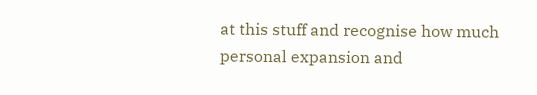at this stuff and recognise how much personal expansion and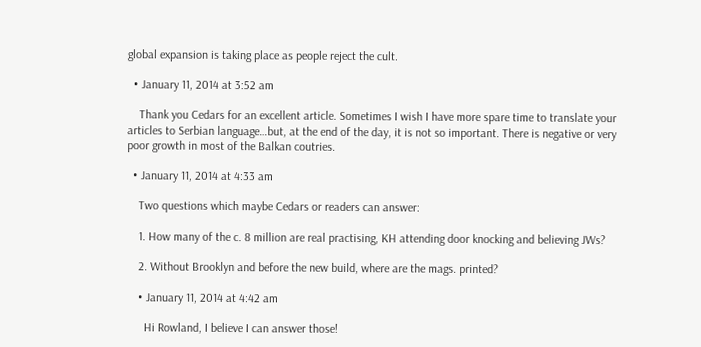global expansion is taking place as people reject the cult.

  • January 11, 2014 at 3:52 am

    Thank you Cedars for an excellent article. Sometimes I wish I have more spare time to translate your articles to Serbian language…but, at the end of the day, it is not so important. There is negative or very poor growth in most of the Balkan coutries.

  • January 11, 2014 at 4:33 am

    Two questions which maybe Cedars or readers can answer:

    1. How many of the c. 8 million are real practising, KH attending door knocking and believing JWs?

    2. Without Brooklyn and before the new build, where are the mags. printed?

    • January 11, 2014 at 4:42 am

      Hi Rowland, I believe I can answer those!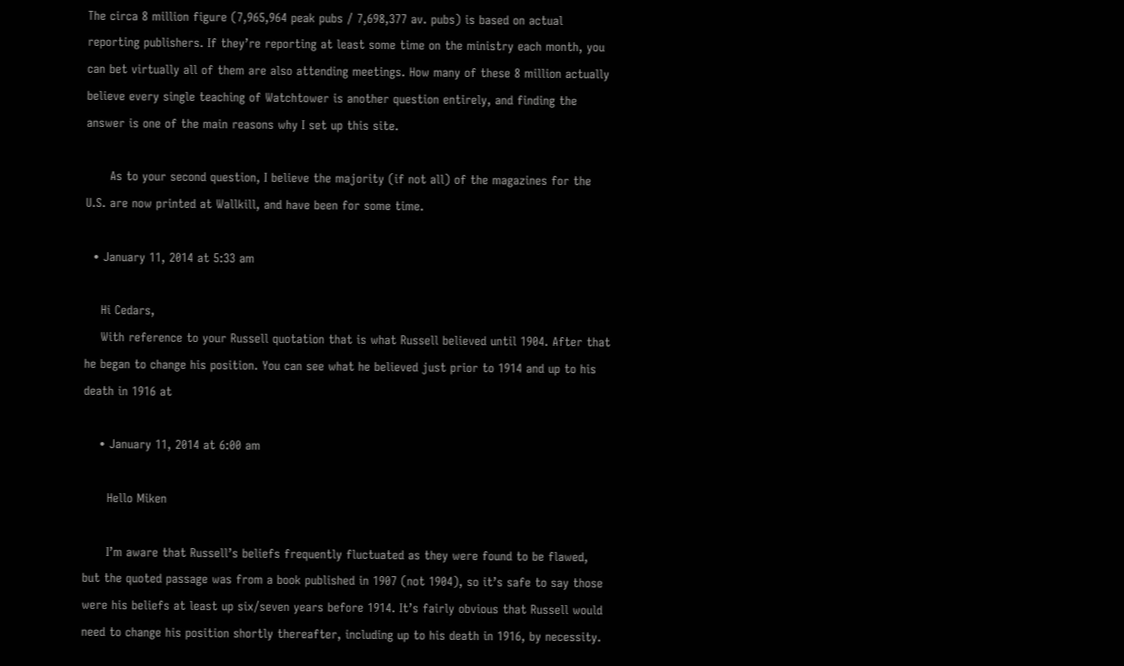The circa 8 million figure (7,965,964 peak pubs / 7,698,377 av. pubs) is based on actual reporting publishers. If they’re reporting at least some time on the ministry each month, you can bet virtually all of them are also attending meetings. How many of these 8 million actually believe every single teaching of Watchtower is another question entirely, and finding the answer is one of the main reasons why I set up this site.

      As to your second question, I believe the majority (if not all) of the magazines for the U.S. are now printed at Wallkill, and have been for some time.

  • January 11, 2014 at 5:33 am

    Hi Cedars,
    With reference to your Russell quotation that is what Russell believed until 1904. After that he began to change his position. You can see what he believed just prior to 1914 and up to his death in 1916 at

    • January 11, 2014 at 6:00 am

      Hello Miken

      I’m aware that Russell’s beliefs frequently fluctuated as they were found to be flawed, but the quoted passage was from a book published in 1907 (not 1904), so it’s safe to say those were his beliefs at least up six/seven years before 1914. It’s fairly obvious that Russell would need to change his position shortly thereafter, including up to his death in 1916, by necessity.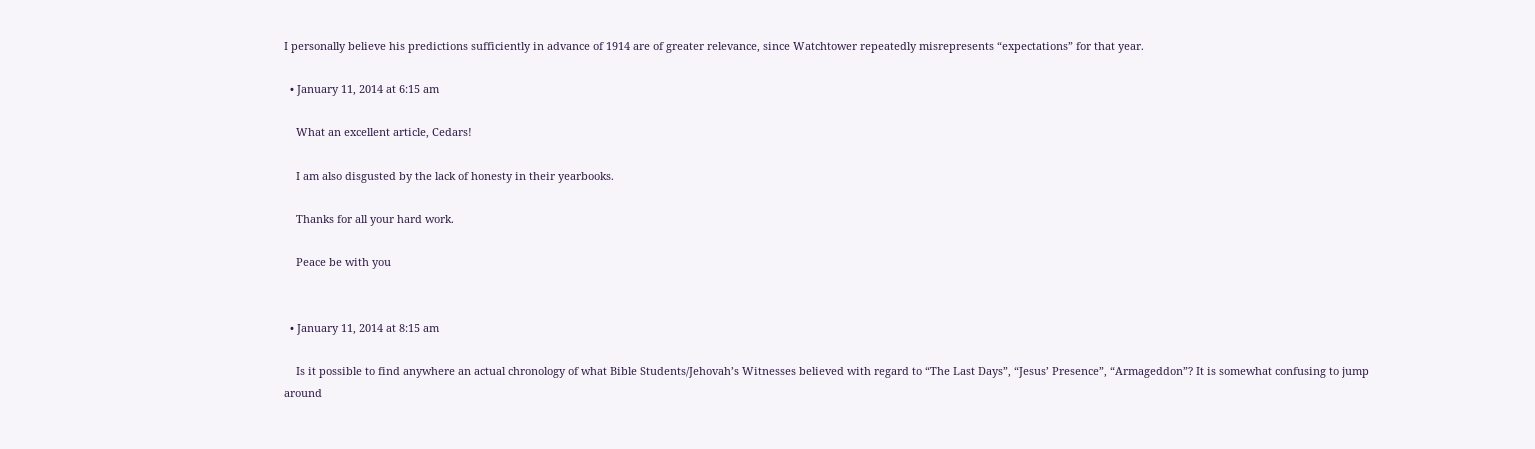I personally believe his predictions sufficiently in advance of 1914 are of greater relevance, since Watchtower repeatedly misrepresents “expectations” for that year.

  • January 11, 2014 at 6:15 am

    What an excellent article, Cedars!

    I am also disgusted by the lack of honesty in their yearbooks.

    Thanks for all your hard work.

    Peace be with you


  • January 11, 2014 at 8:15 am

    Is it possible to find anywhere an actual chronology of what Bible Students/Jehovah’s Witnesses believed with regard to “The Last Days”, “Jesus’ Presence”, “Armageddon”? It is somewhat confusing to jump around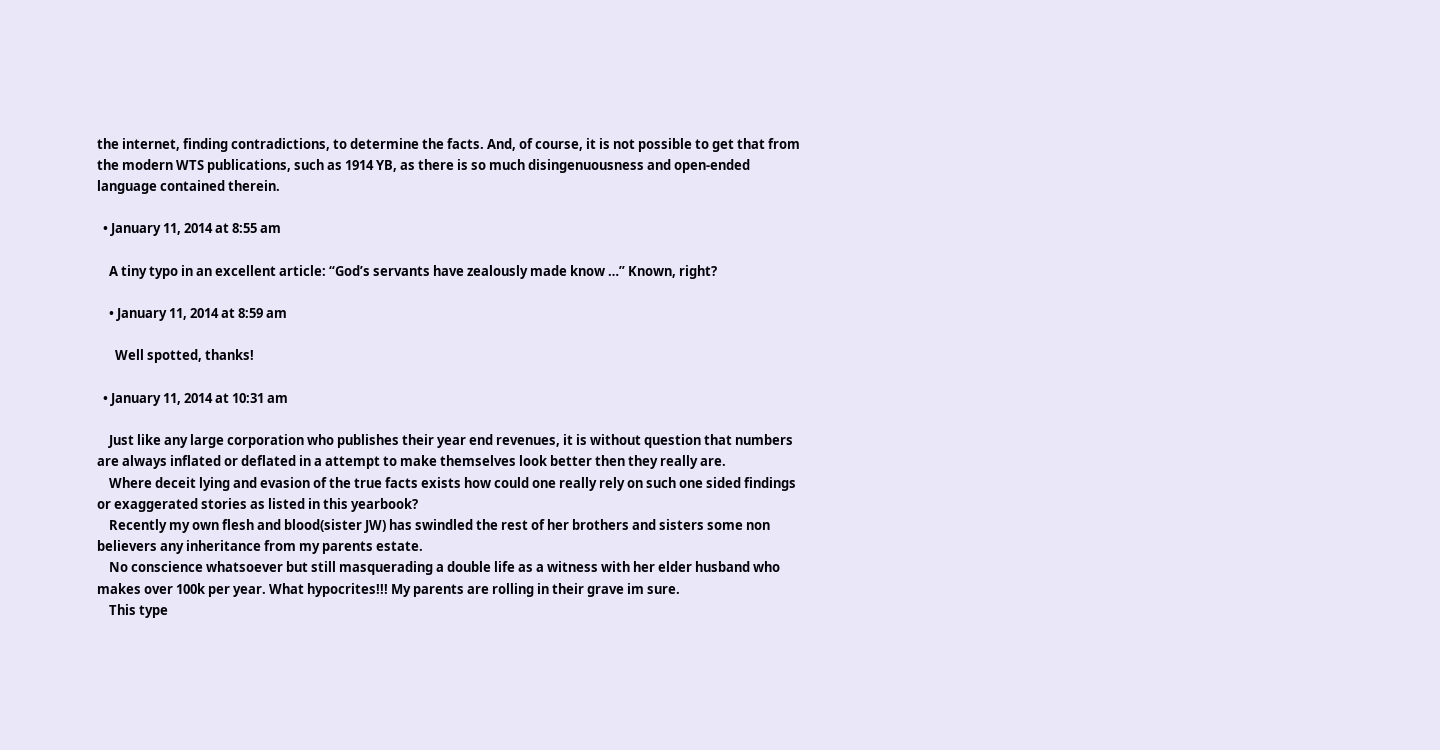the internet, finding contradictions, to determine the facts. And, of course, it is not possible to get that from the modern WTS publications, such as 1914 YB, as there is so much disingenuousness and open-ended language contained therein.

  • January 11, 2014 at 8:55 am

    A tiny typo in an excellent article: “God’s servants have zealously made know …” Known, right?

    • January 11, 2014 at 8:59 am

      Well spotted, thanks!

  • January 11, 2014 at 10:31 am

    Just like any large corporation who publishes their year end revenues, it is without question that numbers are always inflated or deflated in a attempt to make themselves look better then they really are.
    Where deceit lying and evasion of the true facts exists how could one really rely on such one sided findings or exaggerated stories as listed in this yearbook?
    Recently my own flesh and blood(sister JW) has swindled the rest of her brothers and sisters some non believers any inheritance from my parents estate.
    No conscience whatsoever but still masquerading a double life as a witness with her elder husband who makes over 100k per year. What hypocrites!!! My parents are rolling in their grave im sure.
    This type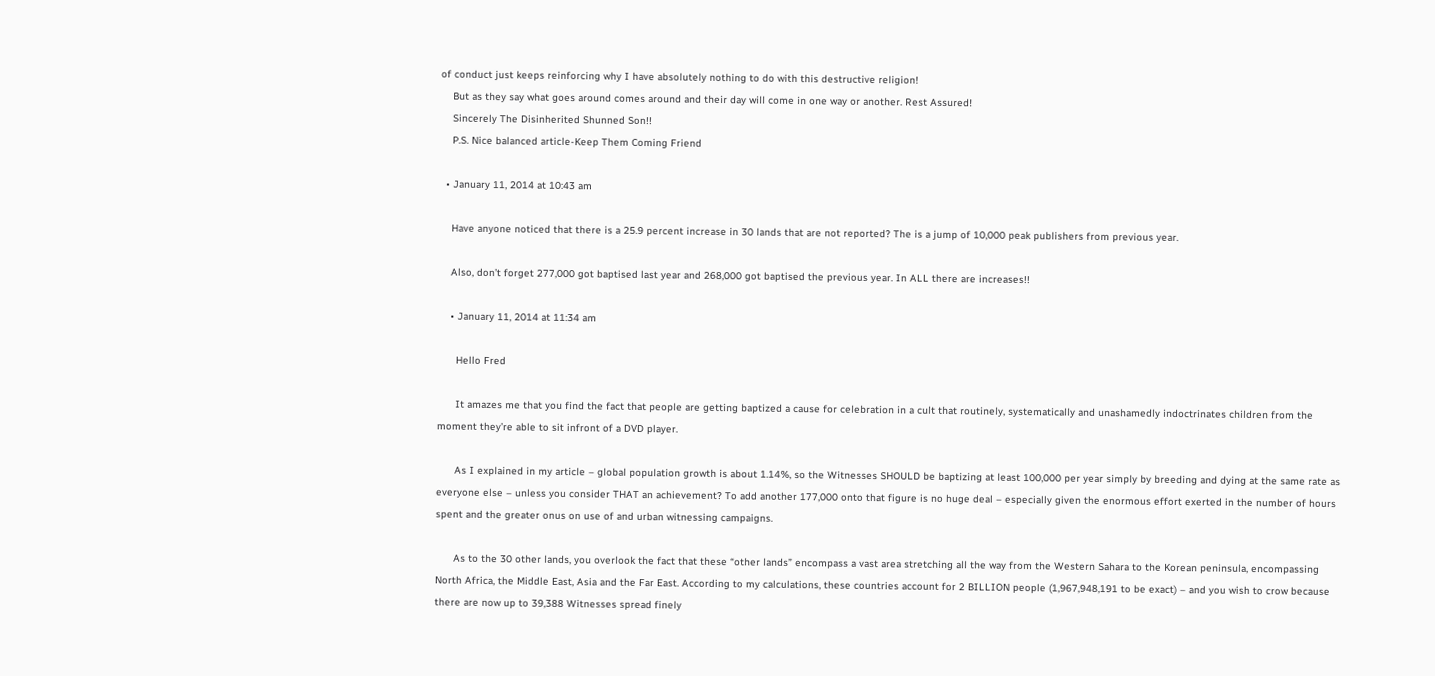of conduct just keeps reinforcing why I have absolutely nothing to do with this destructive religion!
    But as they say what goes around comes around and their day will come in one way or another. Rest Assured!
    Sincerely The Disinherited Shunned Son!!
    P.S. Nice balanced article-Keep Them Coming Friend

  • January 11, 2014 at 10:43 am

    Have anyone noticed that there is a 25.9 percent increase in 30 lands that are not reported? The is a jump of 10,000 peak publishers from previous year.

    Also, don’t forget 277,000 got baptised last year and 268,000 got baptised the previous year. In ALL there are increases!!

    • January 11, 2014 at 11:34 am

      Hello Fred

      It amazes me that you find the fact that people are getting baptized a cause for celebration in a cult that routinely, systematically and unashamedly indoctrinates children from the moment they’re able to sit infront of a DVD player.

      As I explained in my article – global population growth is about 1.14%, so the Witnesses SHOULD be baptizing at least 100,000 per year simply by breeding and dying at the same rate as everyone else – unless you consider THAT an achievement? To add another 177,000 onto that figure is no huge deal – especially given the enormous effort exerted in the number of hours spent and the greater onus on use of and urban witnessing campaigns.

      As to the 30 other lands, you overlook the fact that these “other lands” encompass a vast area stretching all the way from the Western Sahara to the Korean peninsula, encompassing North Africa, the Middle East, Asia and the Far East. According to my calculations, these countries account for 2 BILLION people (1,967,948,191 to be exact) – and you wish to crow because there are now up to 39,388 Witnesses spread finely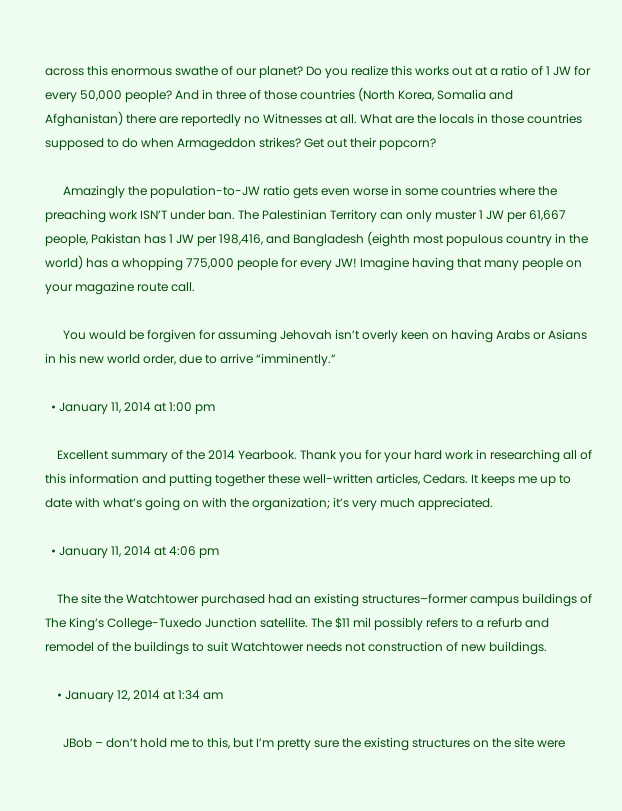across this enormous swathe of our planet? Do you realize this works out at a ratio of 1 JW for every 50,000 people? And in three of those countries (North Korea, Somalia and Afghanistan) there are reportedly no Witnesses at all. What are the locals in those countries supposed to do when Armageddon strikes? Get out their popcorn?

      Amazingly the population-to-JW ratio gets even worse in some countries where the preaching work ISN’T under ban. The Palestinian Territory can only muster 1 JW per 61,667 people, Pakistan has 1 JW per 198,416, and Bangladesh (eighth most populous country in the world) has a whopping 775,000 people for every JW! Imagine having that many people on your magazine route call.

      You would be forgiven for assuming Jehovah isn’t overly keen on having Arabs or Asians in his new world order, due to arrive “imminently.”

  • January 11, 2014 at 1:00 pm

    Excellent summary of the 2014 Yearbook. Thank you for your hard work in researching all of this information and putting together these well-written articles, Cedars. It keeps me up to date with what’s going on with the organization; it’s very much appreciated.

  • January 11, 2014 at 4:06 pm

    The site the Watchtower purchased had an existing structures–former campus buildings of The King’s College-Tuxedo Junction satellite. The $11 mil possibly refers to a refurb and remodel of the buildings to suit Watchtower needs not construction of new buildings.

    • January 12, 2014 at 1:34 am

      JBob – don’t hold me to this, but I’m pretty sure the existing structures on the site were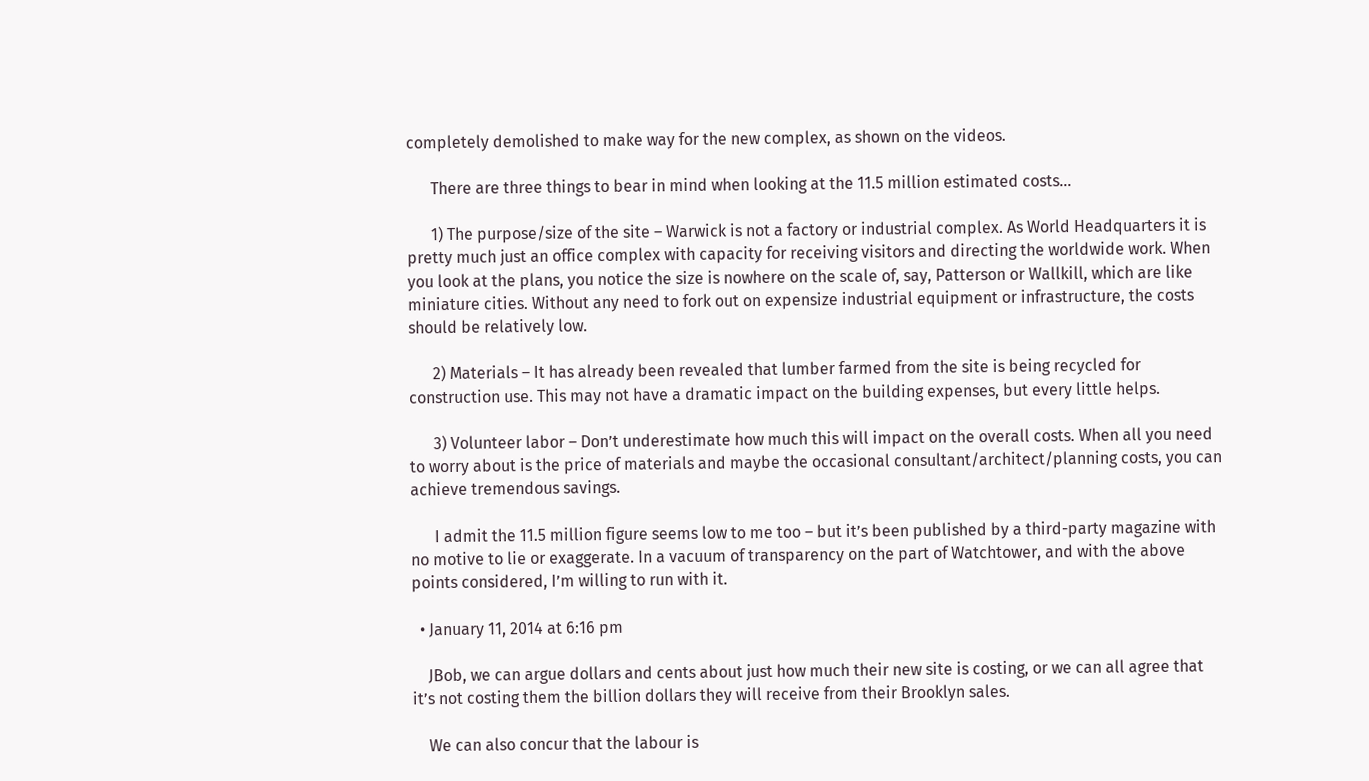completely demolished to make way for the new complex, as shown on the videos.

      There are three things to bear in mind when looking at the 11.5 million estimated costs…

      1) The purpose/size of the site – Warwick is not a factory or industrial complex. As World Headquarters it is pretty much just an office complex with capacity for receiving visitors and directing the worldwide work. When you look at the plans, you notice the size is nowhere on the scale of, say, Patterson or Wallkill, which are like miniature cities. Without any need to fork out on expensize industrial equipment or infrastructure, the costs should be relatively low.

      2) Materials – It has already been revealed that lumber farmed from the site is being recycled for construction use. This may not have a dramatic impact on the building expenses, but every little helps.

      3) Volunteer labor – Don’t underestimate how much this will impact on the overall costs. When all you need to worry about is the price of materials and maybe the occasional consultant/architect/planning costs, you can achieve tremendous savings.

      I admit the 11.5 million figure seems low to me too – but it’s been published by a third-party magazine with no motive to lie or exaggerate. In a vacuum of transparency on the part of Watchtower, and with the above points considered, I’m willing to run with it.

  • January 11, 2014 at 6:16 pm

    JBob, we can argue dollars and cents about just how much their new site is costing, or we can all agree that it’s not costing them the billion dollars they will receive from their Brooklyn sales.

    We can also concur that the labour is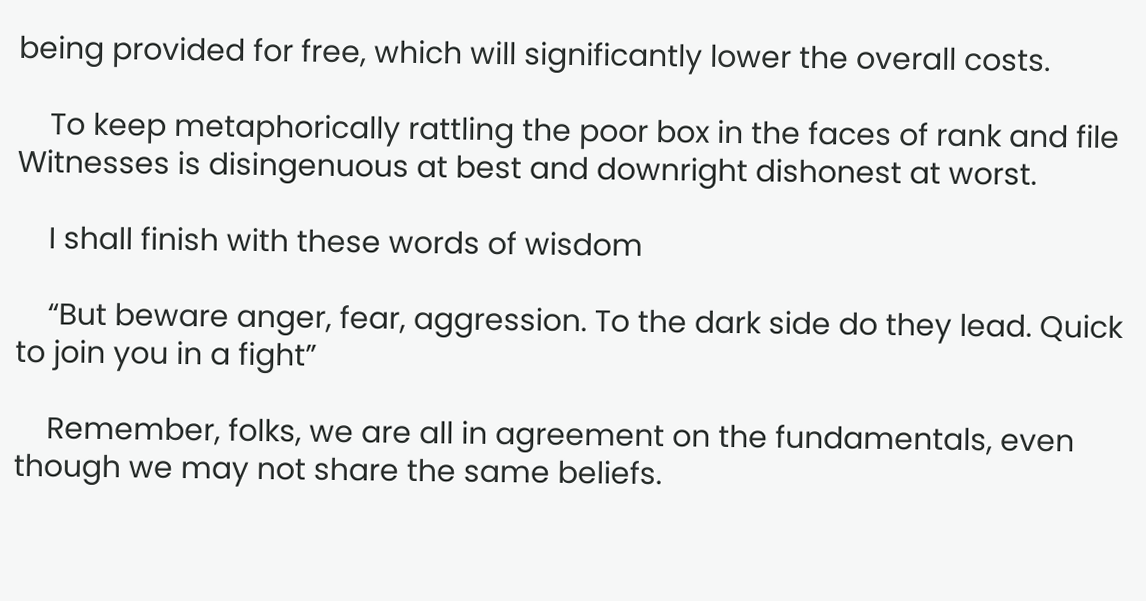being provided for free, which will significantly lower the overall costs.

    To keep metaphorically rattling the poor box in the faces of rank and file Witnesses is disingenuous at best and downright dishonest at worst.

    I shall finish with these words of wisdom

    “But beware anger, fear, aggression. To the dark side do they lead. Quick to join you in a fight”

    Remember, folks, we are all in agreement on the fundamentals, even though we may not share the same beliefs.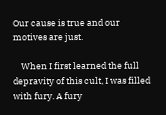Our cause is true and our motives are just.

    When I first learned the full depravity of this cult, I was filled with fury. A fury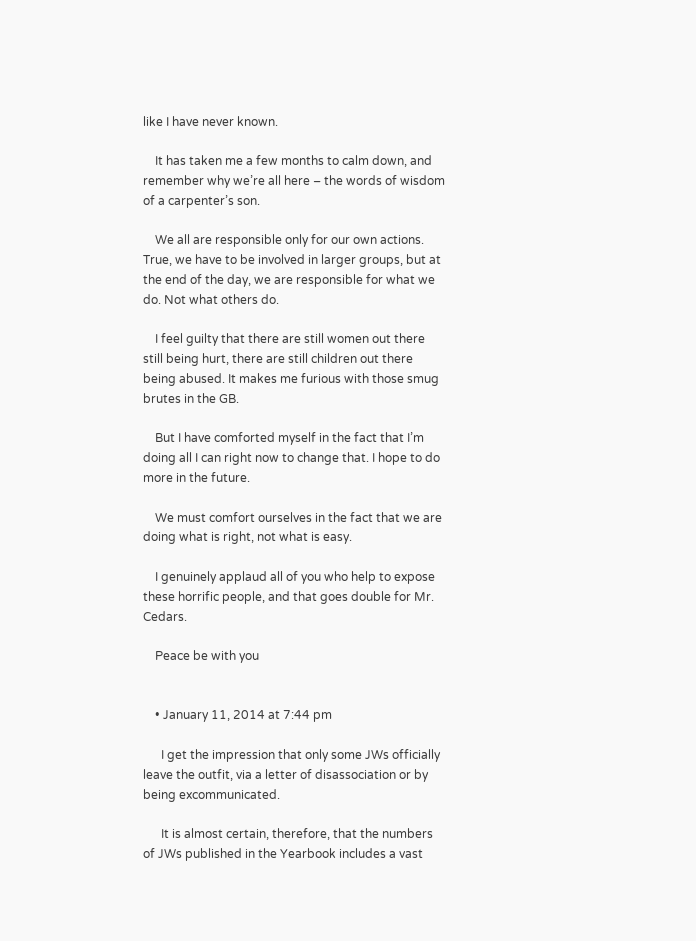like I have never known.

    It has taken me a few months to calm down, and remember why we’re all here – the words of wisdom of a carpenter’s son.

    We all are responsible only for our own actions. True, we have to be involved in larger groups, but at the end of the day, we are responsible for what we do. Not what others do.

    I feel guilty that there are still women out there still being hurt, there are still children out there being abused. It makes me furious with those smug brutes in the GB.

    But I have comforted myself in the fact that I’m doing all I can right now to change that. I hope to do more in the future.

    We must comfort ourselves in the fact that we are doing what is right, not what is easy.

    I genuinely applaud all of you who help to expose these horrific people, and that goes double for Mr. Cedars.

    Peace be with you


    • January 11, 2014 at 7:44 pm

      I get the impression that only some JWs officially leave the outfit, via a letter of disassociation or by being excommunicated.

      It is almost certain, therefore, that the numbers of JWs published in the Yearbook includes a vast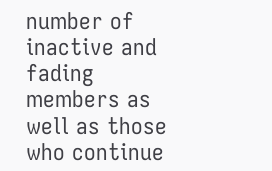number of inactive and fading members as well as those who continue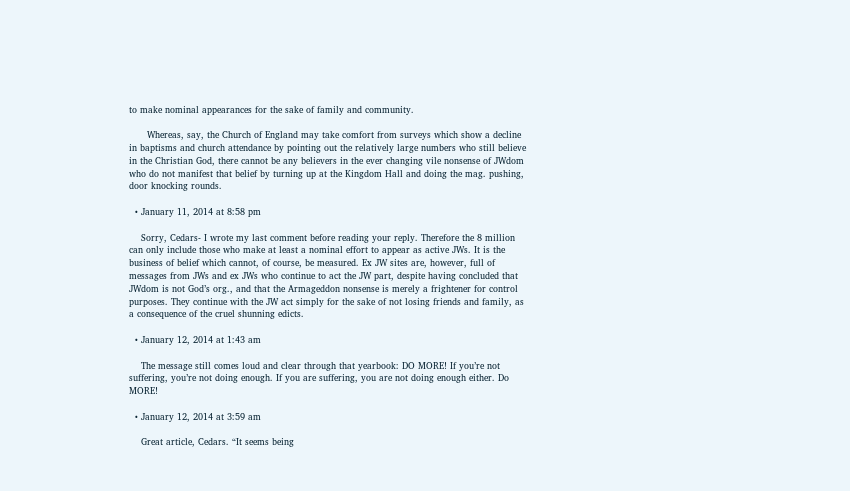to make nominal appearances for the sake of family and community.

      Whereas, say, the Church of England may take comfort from surveys which show a decline in baptisms and church attendance by pointing out the relatively large numbers who still believe in the Christian God, there cannot be any believers in the ever changing vile nonsense of JWdom who do not manifest that belief by turning up at the Kingdom Hall and doing the mag. pushing, door knocking rounds.

  • January 11, 2014 at 8:58 pm

    Sorry, Cedars- I wrote my last comment before reading your reply. Therefore the 8 million can only include those who make at least a nominal effort to appear as active JWs. It is the business of belief which cannot, of course, be measured. Ex JW sites are, however, full of messages from JWs and ex JWs who continue to act the JW part, despite having concluded that JWdom is not God’s org., and that the Armageddon nonsense is merely a frightener for control purposes. They continue with the JW act simply for the sake of not losing friends and family, as a consequence of the cruel shunning edicts.

  • January 12, 2014 at 1:43 am

    The message still comes loud and clear through that yearbook: DO MORE! If you’re not suffering, you’re not doing enough. If you are suffering, you are not doing enough either. Do MORE!

  • January 12, 2014 at 3:59 am

    Great article, Cedars. “It seems being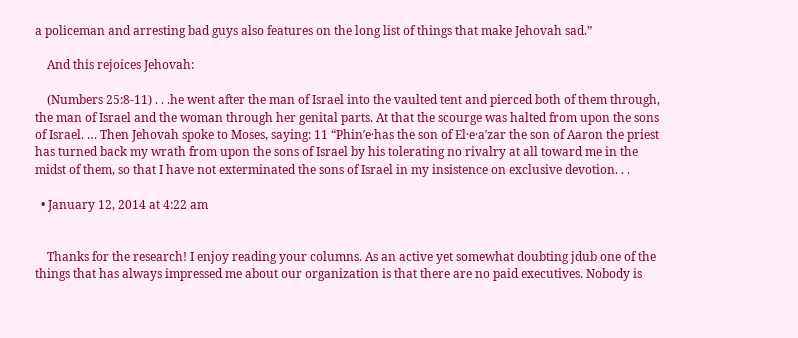a policeman and arresting bad guys also features on the long list of things that make Jehovah sad.”

    And this rejoices Jehovah:

    (Numbers 25:8-11) . . .he went after the man of Israel into the vaulted tent and pierced both of them through, the man of Israel and the woman through her genital parts. At that the scourge was halted from upon the sons of Israel. … Then Jehovah spoke to Moses, saying: 11 “Phin′e·has the son of El·e·a′zar the son of Aaron the priest has turned back my wrath from upon the sons of Israel by his tolerating no rivalry at all toward me in the midst of them, so that I have not exterminated the sons of Israel in my insistence on exclusive devotion. . .

  • January 12, 2014 at 4:22 am


    Thanks for the research! I enjoy reading your columns. As an active yet somewhat doubting jdub one of the things that has always impressed me about our organization is that there are no paid executives. Nobody is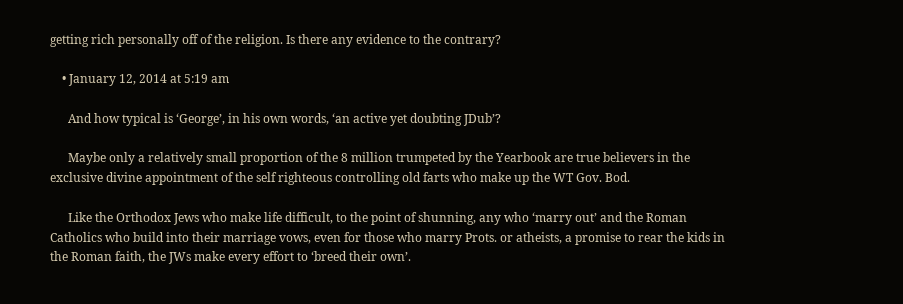getting rich personally off of the religion. Is there any evidence to the contrary?

    • January 12, 2014 at 5:19 am

      And how typical is ‘George’, in his own words, ‘an active yet doubting JDub’?

      Maybe only a relatively small proportion of the 8 million trumpeted by the Yearbook are true believers in the exclusive divine appointment of the self righteous controlling old farts who make up the WT Gov. Bod.

      Like the Orthodox Jews who make life difficult, to the point of shunning, any who ‘marry out’ and the Roman Catholics who build into their marriage vows, even for those who marry Prots. or atheists, a promise to rear the kids in the Roman faith, the JWs make every effort to ‘breed their own’.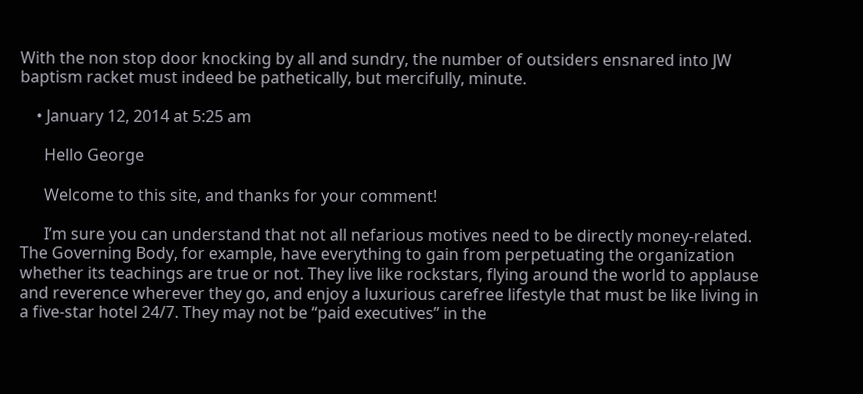With the non stop door knocking by all and sundry, the number of outsiders ensnared into JW baptism racket must indeed be pathetically, but mercifully, minute.

    • January 12, 2014 at 5:25 am

      Hello George

      Welcome to this site, and thanks for your comment!

      I’m sure you can understand that not all nefarious motives need to be directly money-related. The Governing Body, for example, have everything to gain from perpetuating the organization whether its teachings are true or not. They live like rockstars, flying around the world to applause and reverence wherever they go, and enjoy a luxurious carefree lifestyle that must be like living in a five-star hotel 24/7. They may not be “paid executives” in the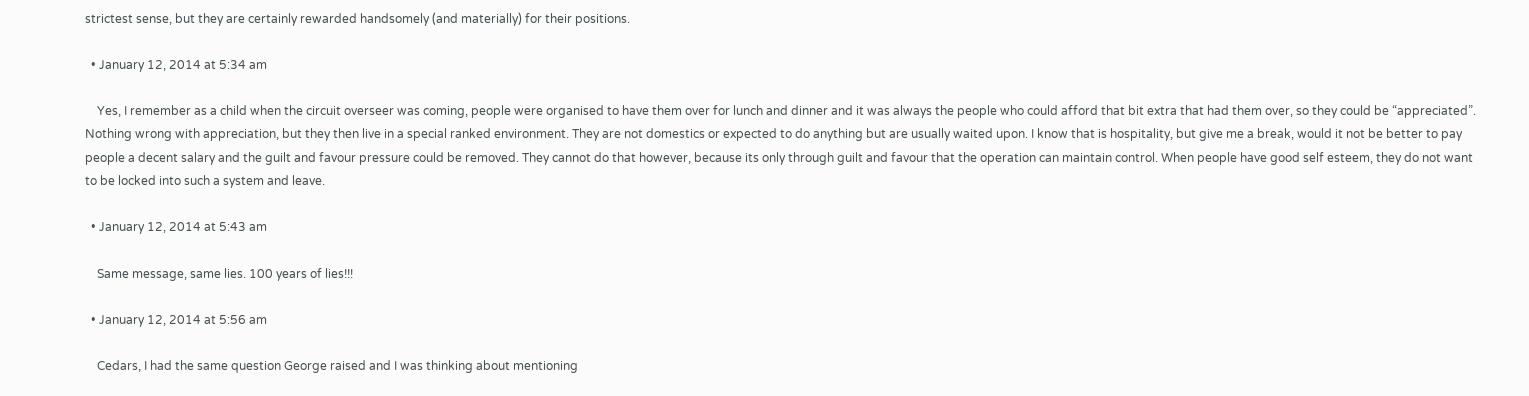strictest sense, but they are certainly rewarded handsomely (and materially) for their positions.

  • January 12, 2014 at 5:34 am

    Yes, I remember as a child when the circuit overseer was coming, people were organised to have them over for lunch and dinner and it was always the people who could afford that bit extra that had them over, so they could be “appreciated”. Nothing wrong with appreciation, but they then live in a special ranked environment. They are not domestics or expected to do anything but are usually waited upon. I know that is hospitality, but give me a break, would it not be better to pay people a decent salary and the guilt and favour pressure could be removed. They cannot do that however, because its only through guilt and favour that the operation can maintain control. When people have good self esteem, they do not want to be locked into such a system and leave.

  • January 12, 2014 at 5:43 am

    Same message, same lies. 100 years of lies!!!

  • January 12, 2014 at 5:56 am

    Cedars, I had the same question George raised and I was thinking about mentioning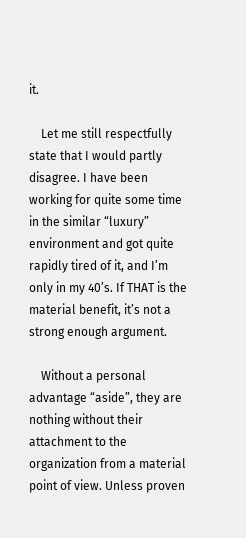it.

    Let me still respectfully state that I would partly disagree. I have been working for quite some time in the similar “luxury” environment and got quite rapidly tired of it, and I’m only in my 40’s. If THAT is the material benefit, it’s not a strong enough argument.

    Without a personal advantage “aside”, they are nothing without their attachment to the organization from a material point of view. Unless proven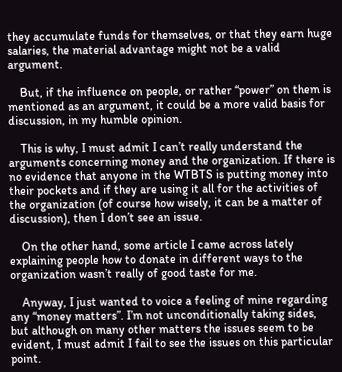they accumulate funds for themselves, or that they earn huge salaries, the material advantage might not be a valid argument.

    But, if the influence on people, or rather “power” on them is mentioned as an argument, it could be a more valid basis for discussion, in my humble opinion.

    This is why, I must admit I can’t really understand the arguments concerning money and the organization. If there is no evidence that anyone in the WTBTS is putting money into their pockets and if they are using it all for the activities of the organization (of course how wisely, it can be a matter of discussion), then I don’t see an issue.

    On the other hand, some article I came across lately explaining people how to donate in different ways to the organization wasn’t really of good taste for me.

    Anyway, I just wanted to voice a feeling of mine regarding any “money matters”. I’m not unconditionally taking sides, but although on many other matters the issues seem to be evident, I must admit I fail to see the issues on this particular point.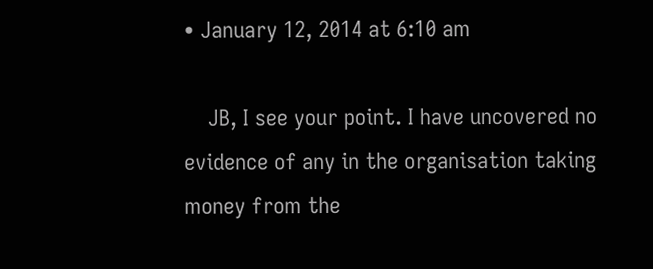• January 12, 2014 at 6:10 am

    JB, I see your point. I have uncovered no evidence of any in the organisation taking money from the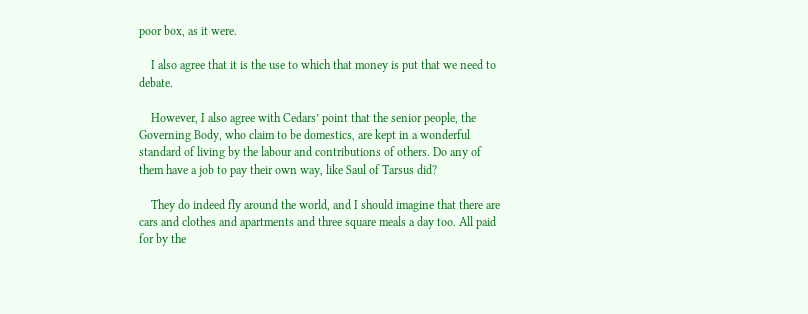poor box, as it were.

    I also agree that it is the use to which that money is put that we need to debate.

    However, I also agree with Cedars’ point that the senior people, the Governing Body, who claim to be domestics, are kept in a wonderful standard of living by the labour and contributions of others. Do any of them have a job to pay their own way, like Saul of Tarsus did?

    They do indeed fly around the world, and I should imagine that there are cars and clothes and apartments and three square meals a day too. All paid for by the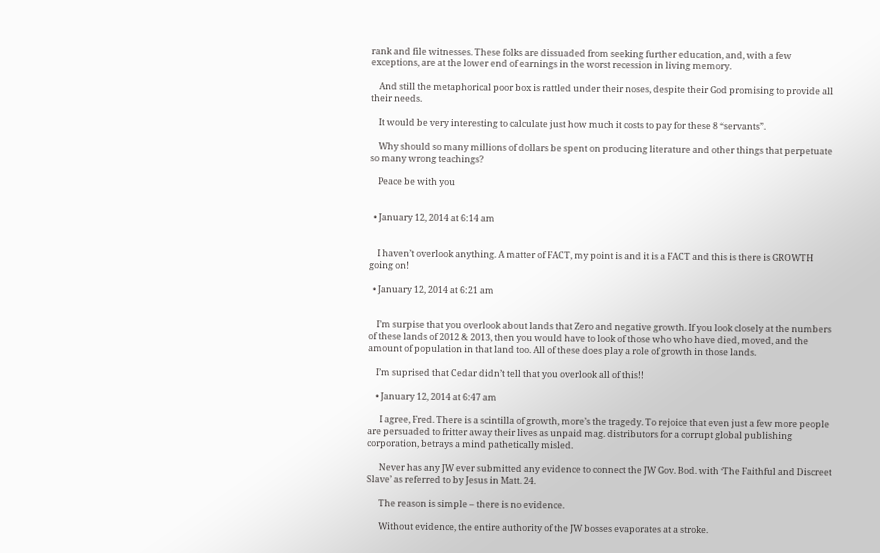rank and file witnesses. These folks are dissuaded from seeking further education, and, with a few exceptions, are at the lower end of earnings in the worst recession in living memory.

    And still the metaphorical poor box is rattled under their noses, despite their God promising to provide all their needs.

    It would be very interesting to calculate just how much it costs to pay for these 8 “servants”.

    Why should so many millions of dollars be spent on producing literature and other things that perpetuate so many wrong teachings?

    Peace be with you


  • January 12, 2014 at 6:14 am


    I haven’t overlook anything. A matter of FACT, my point is and it is a FACT and this is there is GROWTH going on!

  • January 12, 2014 at 6:21 am


    I’m surpise that you overlook about lands that Zero and negative growth. If you look closely at the numbers of these lands of 2012 & 2013, then you would have to look of those who who have died, moved, and the amount of population in that land too. All of these does play a role of growth in those lands.

    I’m suprised that Cedar didn’t tell that you overlook all of this!!

    • January 12, 2014 at 6:47 am

      I agree, Fred. There is a scintilla of growth, more’s the tragedy. To rejoice that even just a few more people are persuaded to fritter away their lives as unpaid mag. distributors for a corrupt global publishing corporation, betrays a mind pathetically misled.

      Never has any JW ever submitted any evidence to connect the JW Gov. Bod. with ‘The Faithful and Discreet Slave’ as referred to by Jesus in Matt. 24.

      The reason is simple – there is no evidence.

      Without evidence, the entire authority of the JW bosses evaporates at a stroke.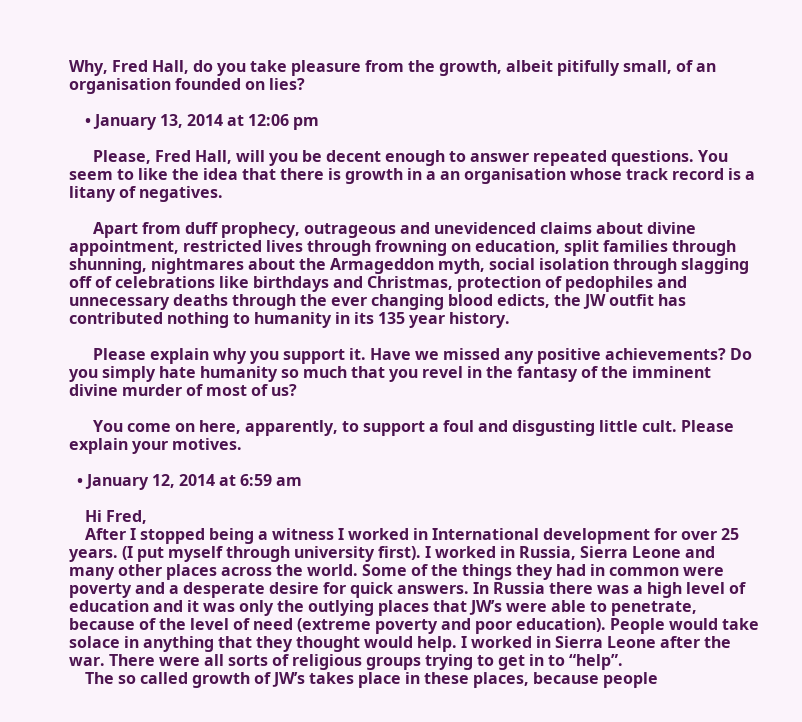Why, Fred Hall, do you take pleasure from the growth, albeit pitifully small, of an organisation founded on lies?

    • January 13, 2014 at 12:06 pm

      Please, Fred Hall, will you be decent enough to answer repeated questions. You seem to like the idea that there is growth in a an organisation whose track record is a litany of negatives.

      Apart from duff prophecy, outrageous and unevidenced claims about divine appointment, restricted lives through frowning on education, split families through shunning, nightmares about the Armageddon myth, social isolation through slagging off of celebrations like birthdays and Christmas, protection of pedophiles and unnecessary deaths through the ever changing blood edicts, the JW outfit has contributed nothing to humanity in its 135 year history.

      Please explain why you support it. Have we missed any positive achievements? Do you simply hate humanity so much that you revel in the fantasy of the imminent divine murder of most of us?

      You come on here, apparently, to support a foul and disgusting little cult. Please explain your motives.

  • January 12, 2014 at 6:59 am

    Hi Fred,
    After I stopped being a witness I worked in International development for over 25 years. (I put myself through university first). I worked in Russia, Sierra Leone and many other places across the world. Some of the things they had in common were poverty and a desperate desire for quick answers. In Russia there was a high level of education and it was only the outlying places that JW’s were able to penetrate, because of the level of need (extreme poverty and poor education). People would take solace in anything that they thought would help. I worked in Sierra Leone after the war. There were all sorts of religious groups trying to get in to “help”.
    The so called growth of JW’s takes place in these places, because people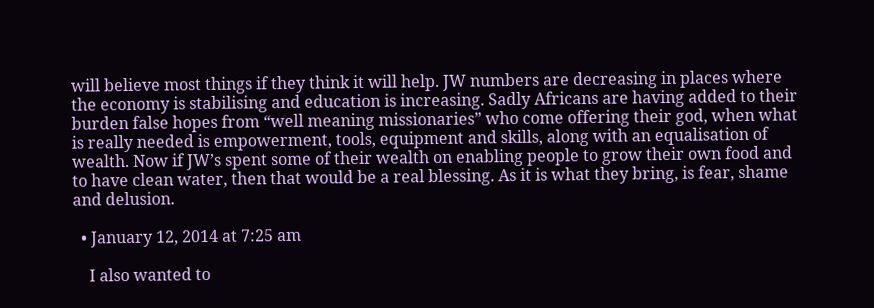will believe most things if they think it will help. JW numbers are decreasing in places where the economy is stabilising and education is increasing. Sadly Africans are having added to their burden false hopes from “well meaning missionaries” who come offering their god, when what is really needed is empowerment, tools, equipment and skills, along with an equalisation of wealth. Now if JW’s spent some of their wealth on enabling people to grow their own food and to have clean water, then that would be a real blessing. As it is what they bring, is fear, shame and delusion.

  • January 12, 2014 at 7:25 am

    I also wanted to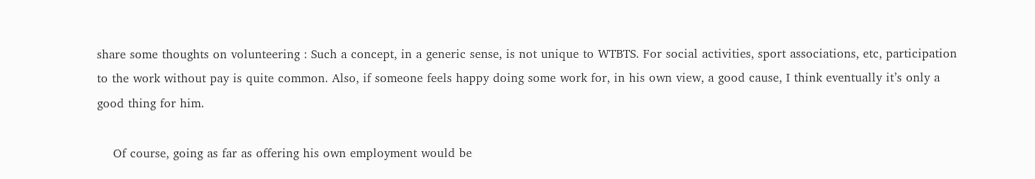share some thoughts on volunteering : Such a concept, in a generic sense, is not unique to WTBTS. For social activities, sport associations, etc, participation to the work without pay is quite common. Also, if someone feels happy doing some work for, in his own view, a good cause, I think eventually it’s only a good thing for him.

    Of course, going as far as offering his own employment would be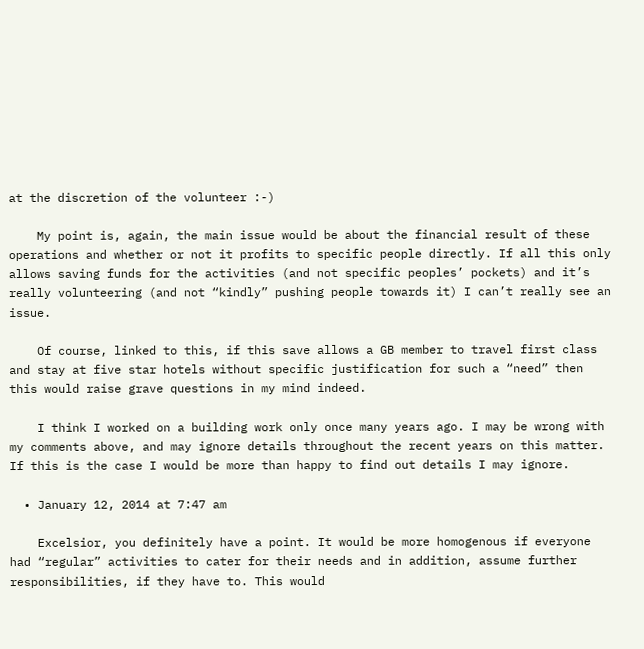at the discretion of the volunteer :-)

    My point is, again, the main issue would be about the financial result of these operations and whether or not it profits to specific people directly. If all this only allows saving funds for the activities (and not specific peoples’ pockets) and it’s really volunteering (and not “kindly” pushing people towards it) I can’t really see an issue.

    Of course, linked to this, if this save allows a GB member to travel first class and stay at five star hotels without specific justification for such a “need” then this would raise grave questions in my mind indeed.

    I think I worked on a building work only once many years ago. I may be wrong with my comments above, and may ignore details throughout the recent years on this matter. If this is the case I would be more than happy to find out details I may ignore.

  • January 12, 2014 at 7:47 am

    Excelsior, you definitely have a point. It would be more homogenous if everyone had “regular” activities to cater for their needs and in addition, assume further responsibilities, if they have to. This would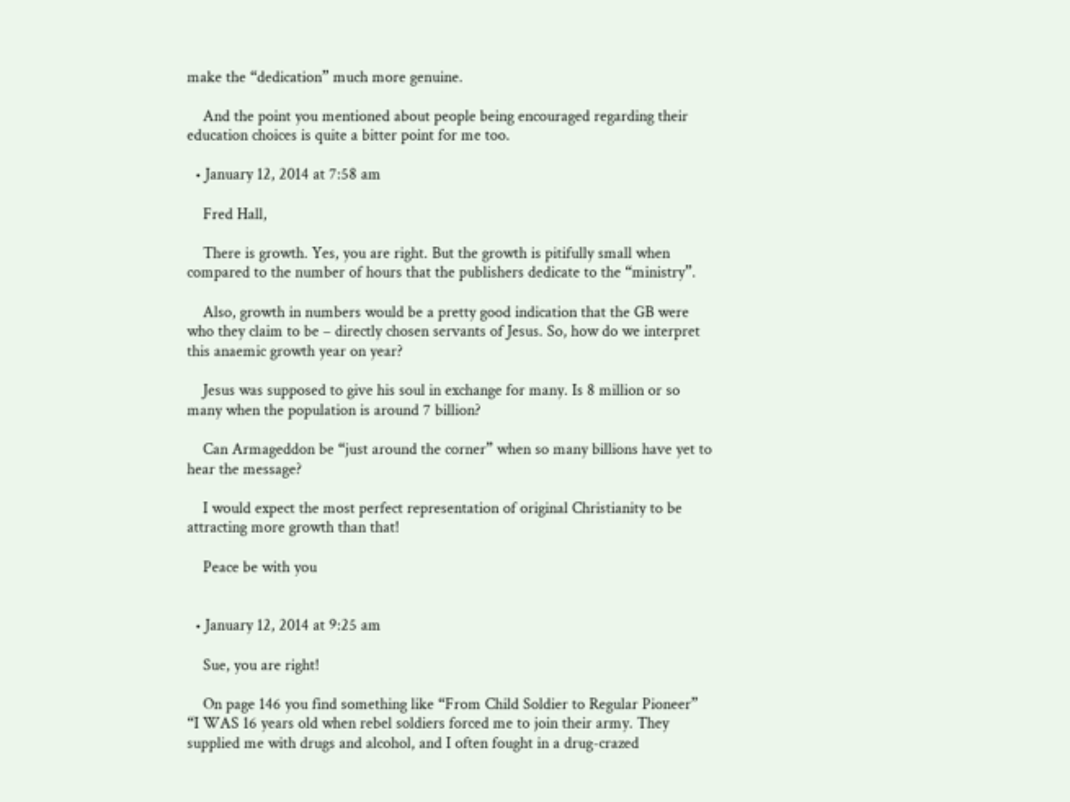make the “dedication” much more genuine.

    And the point you mentioned about people being encouraged regarding their education choices is quite a bitter point for me too.

  • January 12, 2014 at 7:58 am

    Fred Hall,

    There is growth. Yes, you are right. But the growth is pitifully small when compared to the number of hours that the publishers dedicate to the “ministry”.

    Also, growth in numbers would be a pretty good indication that the GB were who they claim to be – directly chosen servants of Jesus. So, how do we interpret this anaemic growth year on year?

    Jesus was supposed to give his soul in exchange for many. Is 8 million or so many when the population is around 7 billion?

    Can Armageddon be “just around the corner” when so many billions have yet to hear the message?

    I would expect the most perfect representation of original Christianity to be attracting more growth than that!

    Peace be with you


  • January 12, 2014 at 9:25 am

    Sue, you are right!

    On page 146 you find something like “From Child Soldier to Regular Pioneer” “I WAS 16 years old when rebel soldiers forced me to join their army. They supplied me with drugs and alcohol, and I often fought in a drug-crazed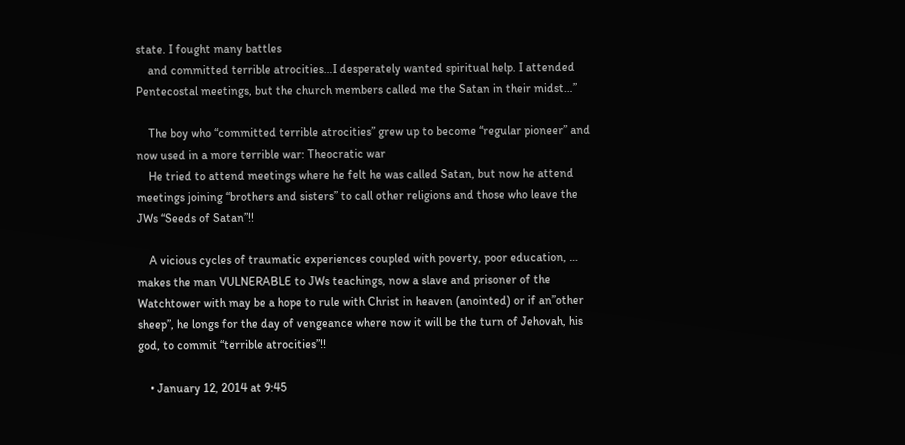state. I fought many battles
    and committed terrible atrocities…I desperately wanted spiritual help. I attended Pentecostal meetings, but the church members called me the Satan in their midst…”

    The boy who “committed terrible atrocities” grew up to become “regular pioneer” and now used in a more terrible war: Theocratic war
    He tried to attend meetings where he felt he was called Satan, but now he attend meetings joining “brothers and sisters” to call other religions and those who leave the JWs “Seeds of Satan”!!

    A vicious cycles of traumatic experiences coupled with poverty, poor education, … makes the man VULNERABLE to JWs teachings, now a slave and prisoner of the Watchtower with may be a hope to rule with Christ in heaven (anointed) or if an”other sheep”, he longs for the day of vengeance where now it will be the turn of Jehovah, his god, to commit “terrible atrocities”!!

    • January 12, 2014 at 9:45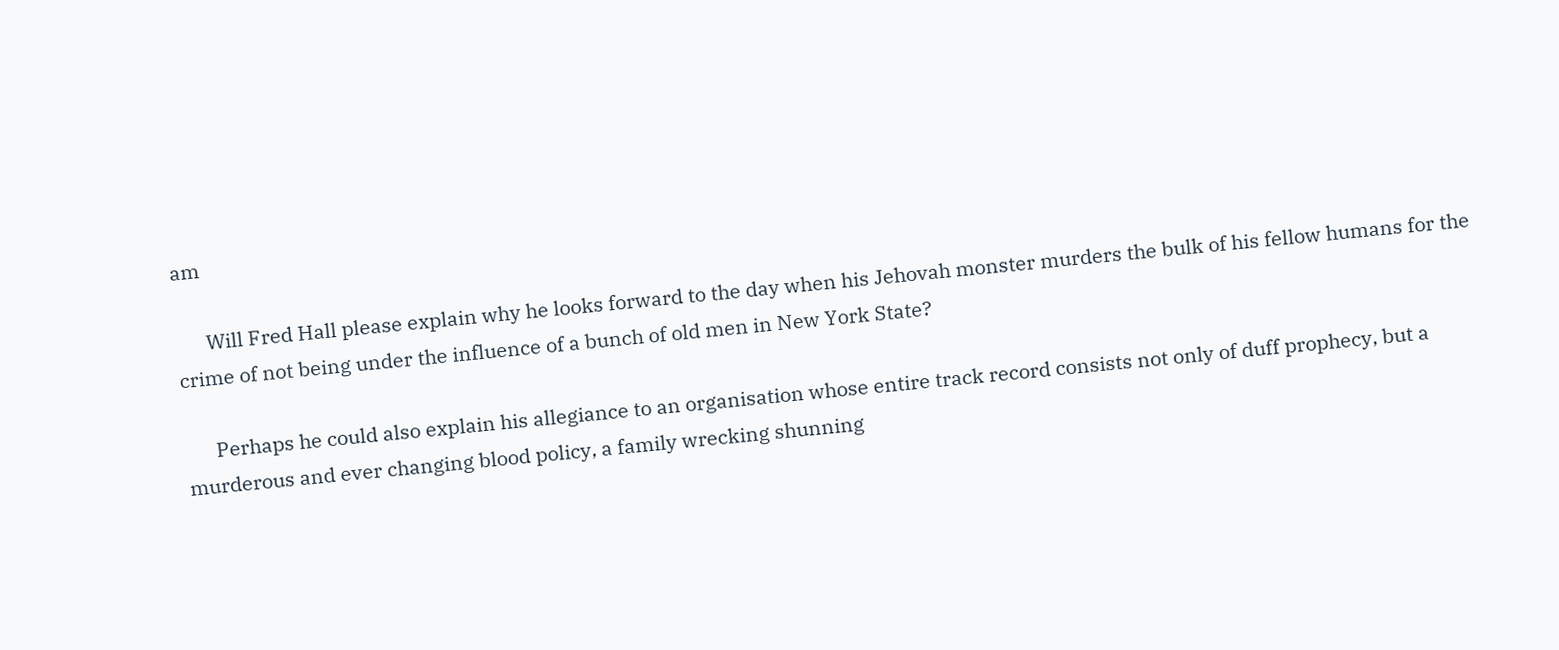am

      Will Fred Hall please explain why he looks forward to the day when his Jehovah monster murders the bulk of his fellow humans for the crime of not being under the influence of a bunch of old men in New York State?

      Perhaps he could also explain his allegiance to an organisation whose entire track record consists not only of duff prophecy, but a murderous and ever changing blood policy, a family wrecking shunning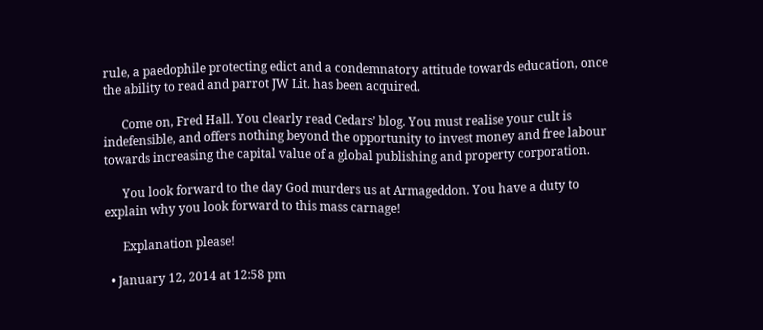rule, a paedophile protecting edict and a condemnatory attitude towards education, once the ability to read and parrot JW Lit. has been acquired.

      Come on, Fred Hall. You clearly read Cedars’ blog. You must realise your cult is indefensible, and offers nothing beyond the opportunity to invest money and free labour towards increasing the capital value of a global publishing and property corporation.

      You look forward to the day God murders us at Armageddon. You have a duty to explain why you look forward to this mass carnage!

      Explanation please!

  • January 12, 2014 at 12:58 pm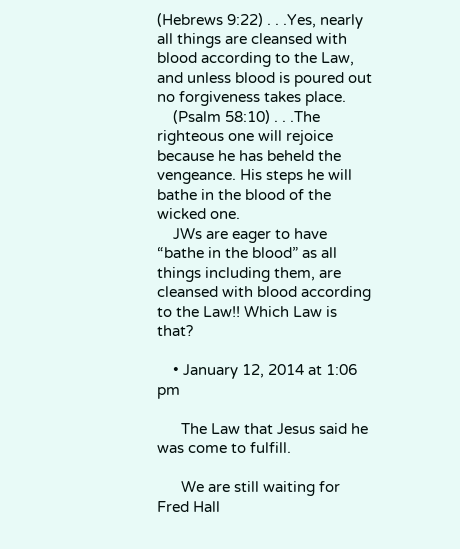(Hebrews 9:22) . . .Yes, nearly all things are cleansed with blood according to the Law, and unless blood is poured out no forgiveness takes place.
    (Psalm 58:10) . . .The righteous one will rejoice because he has beheld the vengeance. His steps he will bathe in the blood of the wicked one.
    JWs are eager to have “bathe in the blood” as all things including them, are cleansed with blood according to the Law!! Which Law is that?

    • January 12, 2014 at 1:06 pm

      The Law that Jesus said he was come to fulfill.

      We are still waiting for Fred Hall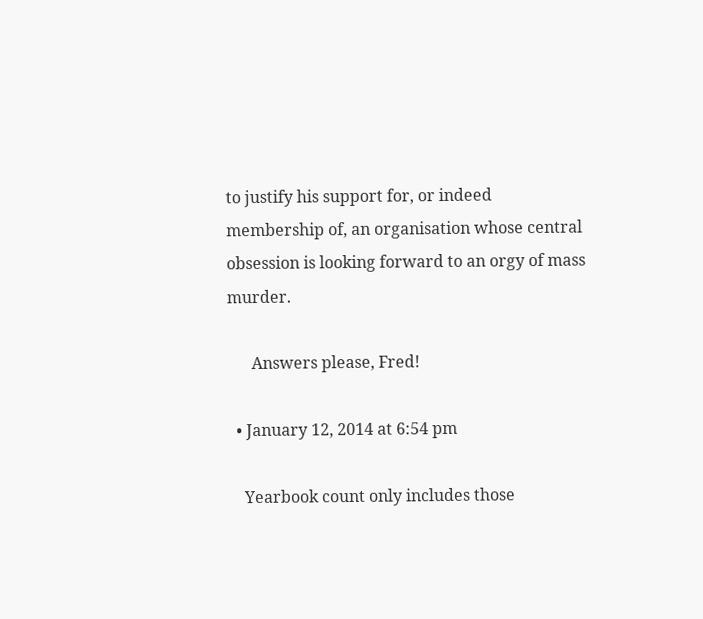to justify his support for, or indeed membership of, an organisation whose central obsession is looking forward to an orgy of mass murder.

      Answers please, Fred!

  • January 12, 2014 at 6:54 pm

    Yearbook count only includes those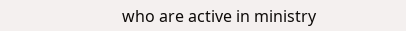who are active in ministry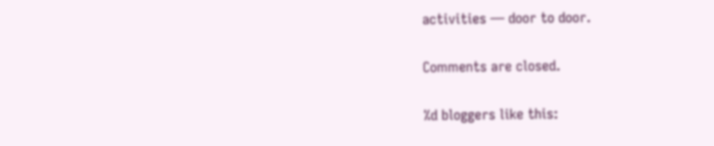activities — door to door.

Comments are closed.

%d bloggers like this: